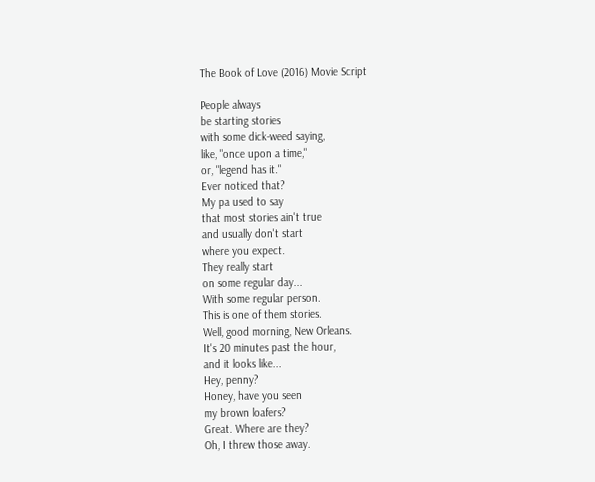The Book of Love (2016) Movie Script

People always
be starting stories
with some dick-weed saying,
like, "once upon a time,"
or, "legend has it."
Ever noticed that?
My pa used to say
that most stories ain't true
and usually don't start
where you expect.
They really start
on some regular day...
With some regular person.
This is one of them stories.
Well, good morning, New Orleans.
It's 20 minutes past the hour,
and it looks like...
Hey, penny?
Honey, have you seen
my brown loafers?
Great. Where are they?
Oh, I threw those away.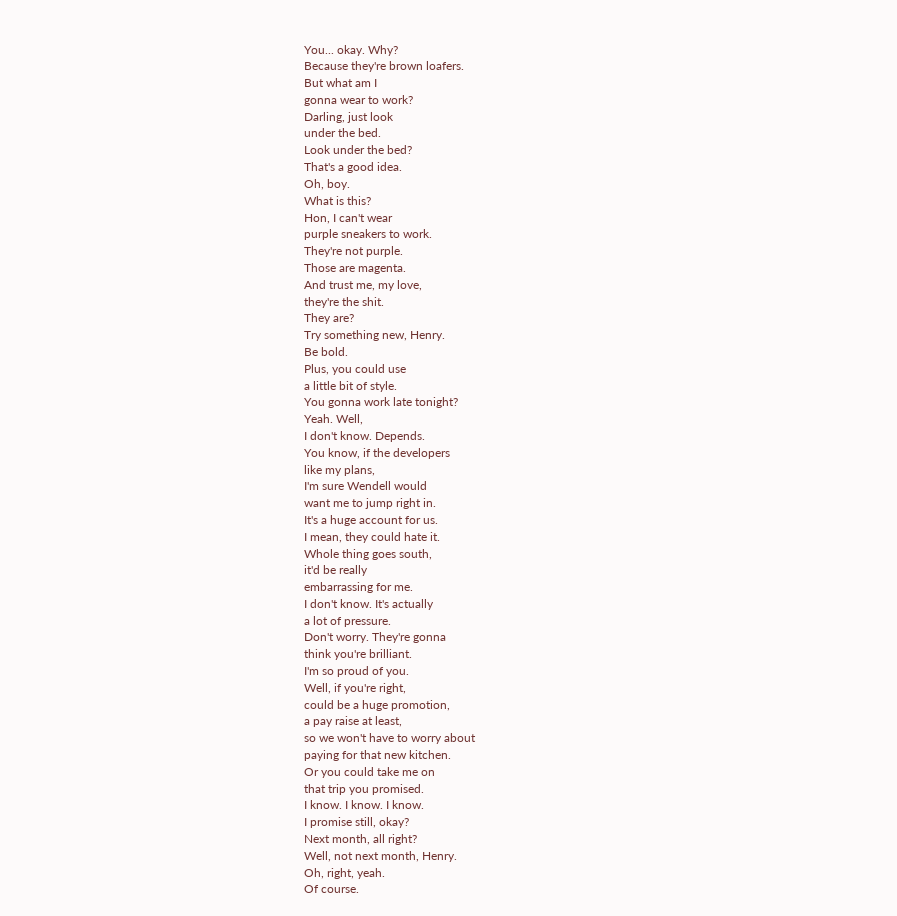You... okay. Why?
Because they're brown loafers.
But what am I
gonna wear to work?
Darling, just look
under the bed.
Look under the bed?
That's a good idea.
Oh, boy.
What is this?
Hon, I can't wear
purple sneakers to work.
They're not purple.
Those are magenta.
And trust me, my love,
they're the shit.
They are?
Try something new, Henry.
Be bold.
Plus, you could use
a little bit of style.
You gonna work late tonight?
Yeah. Well,
I don't know. Depends.
You know, if the developers
like my plans,
I'm sure Wendell would
want me to jump right in.
It's a huge account for us.
I mean, they could hate it.
Whole thing goes south,
it'd be really
embarrassing for me.
I don't know. It's actually
a lot of pressure.
Don't worry. They're gonna
think you're brilliant.
I'm so proud of you.
Well, if you're right,
could be a huge promotion,
a pay raise at least,
so we won't have to worry about
paying for that new kitchen.
Or you could take me on
that trip you promised.
I know. I know. I know.
I promise still, okay?
Next month, all right?
Well, not next month, Henry.
Oh, right, yeah.
Of course.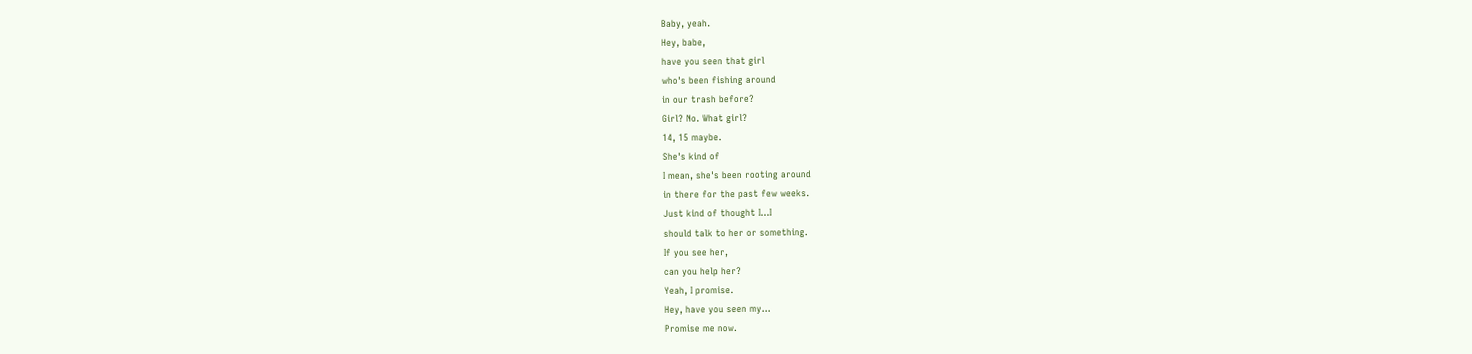Baby, yeah.
Hey, babe,
have you seen that girl
who's been fishing around
in our trash before?
Girl? No. What girl?
14, 15 maybe.
She's kind of
I mean, she's been rooting around
in there for the past few weeks.
Just kind of thought I...I
should talk to her or something.
If you see her,
can you help her?
Yeah, I promise.
Hey, have you seen my...
Promise me now.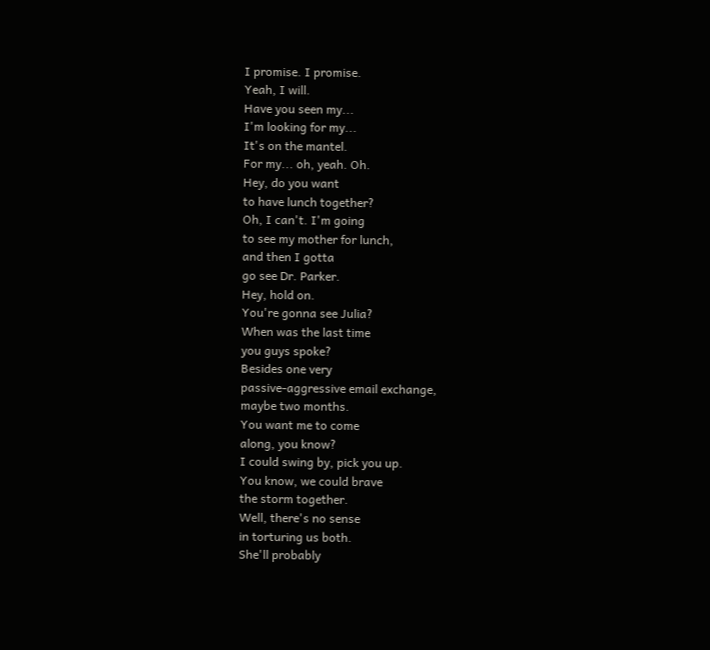I promise. I promise.
Yeah, I will.
Have you seen my...
I'm looking for my...
It's on the mantel.
For my... oh, yeah. Oh.
Hey, do you want
to have lunch together?
Oh, I can't. I'm going
to see my mother for lunch,
and then I gotta
go see Dr. Parker.
Hey, hold on.
You're gonna see Julia?
When was the last time
you guys spoke?
Besides one very
passive-aggressive email exchange,
maybe two months.
You want me to come
along, you know?
I could swing by, pick you up.
You know, we could brave
the storm together.
Well, there's no sense
in torturing us both.
She'll probably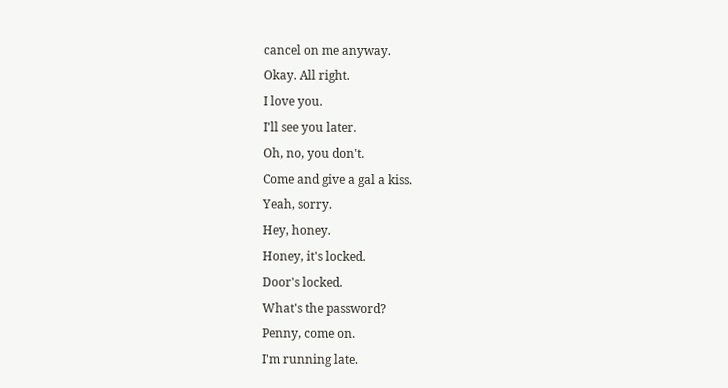cancel on me anyway.
Okay. All right.
I love you.
I'll see you later.
Oh, no, you don't.
Come and give a gal a kiss.
Yeah, sorry.
Hey, honey.
Honey, it's locked.
Door's locked.
What's the password?
Penny, come on.
I'm running late.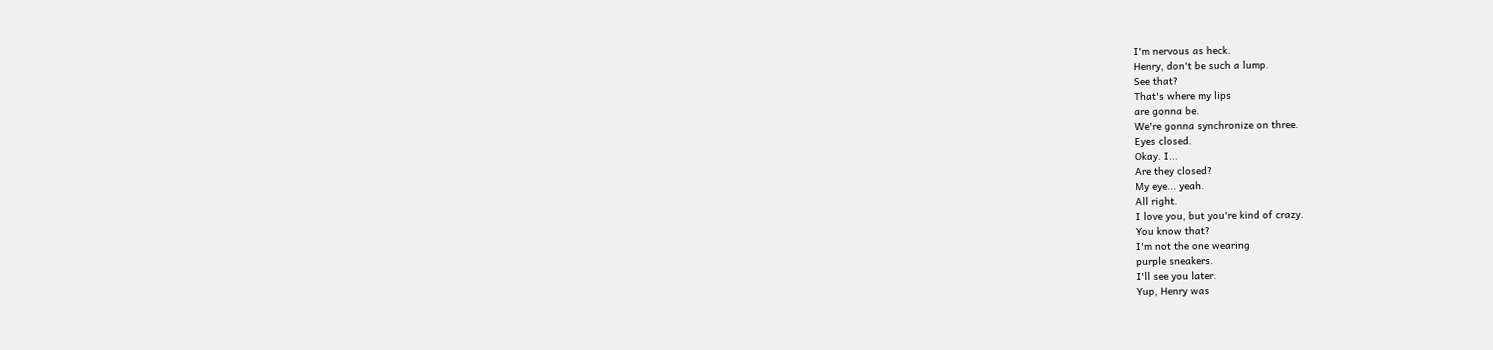I'm nervous as heck.
Henry, don't be such a lump.
See that?
That's where my lips
are gonna be.
We're gonna synchronize on three.
Eyes closed.
Okay. I...
Are they closed?
My eye... yeah.
All right.
I love you, but you're kind of crazy.
You know that?
I'm not the one wearing
purple sneakers.
I'll see you later.
Yup, Henry was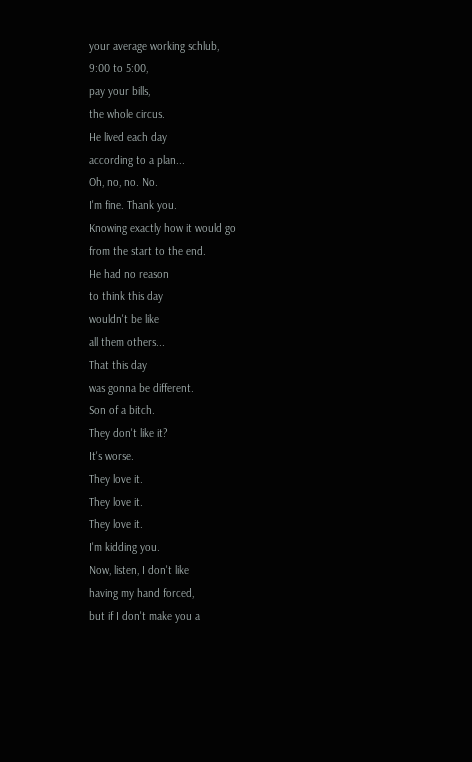your average working schlub,
9:00 to 5:00,
pay your bills,
the whole circus.
He lived each day
according to a plan...
Oh, no, no. No.
I'm fine. Thank you.
Knowing exactly how it would go
from the start to the end.
He had no reason
to think this day
wouldn't be like
all them others...
That this day
was gonna be different.
Son of a bitch.
They don't like it?
It's worse.
They love it.
They love it.
They love it.
I'm kidding you.
Now, listen, I don't like
having my hand forced,
but if I don't make you a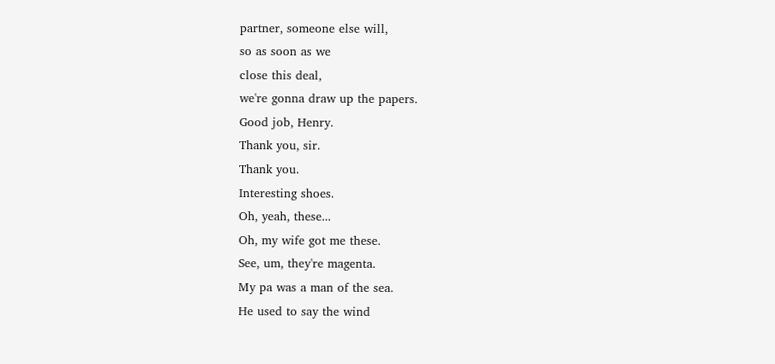partner, someone else will,
so as soon as we
close this deal,
we're gonna draw up the papers.
Good job, Henry.
Thank you, sir.
Thank you.
Interesting shoes.
Oh, yeah, these...
Oh, my wife got me these.
See, um, they're magenta.
My pa was a man of the sea.
He used to say the wind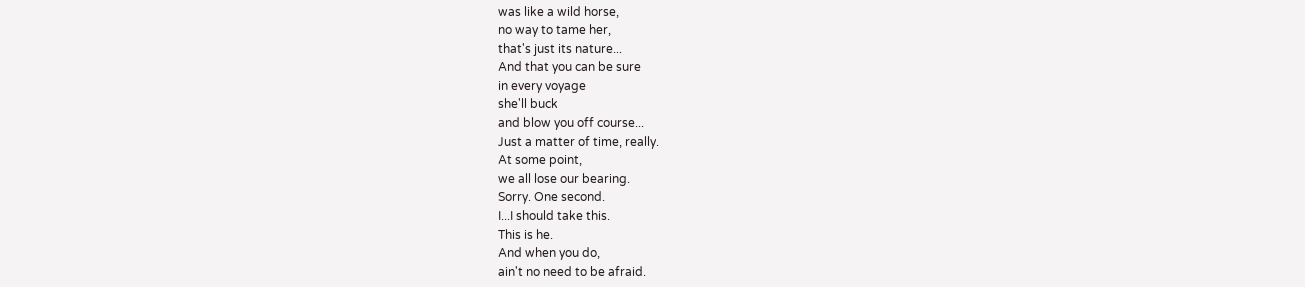was like a wild horse,
no way to tame her,
that's just its nature...
And that you can be sure
in every voyage
she'll buck
and blow you off course...
Just a matter of time, really.
At some point,
we all lose our bearing.
Sorry. One second.
I...I should take this.
This is he.
And when you do,
ain't no need to be afraid.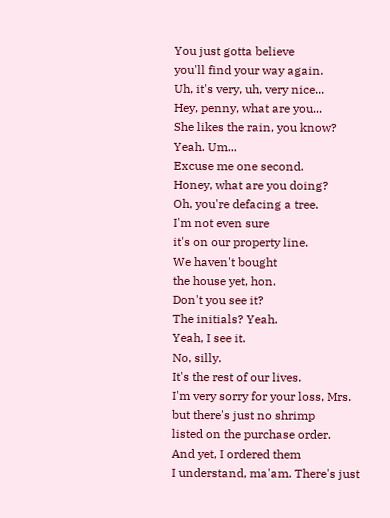You just gotta believe
you'll find your way again.
Uh, it's very, uh, very nice...
Hey, penny, what are you...
She likes the rain, you know?
Yeah. Um...
Excuse me one second.
Honey, what are you doing?
Oh, you're defacing a tree.
I'm not even sure
it's on our property line.
We haven't bought
the house yet, hon.
Don't you see it?
The initials? Yeah.
Yeah, I see it.
No, silly.
It's the rest of our lives.
I'm very sorry for your loss, Mrs.
but there's just no shrimp
listed on the purchase order.
And yet, I ordered them
I understand, ma'am. There's just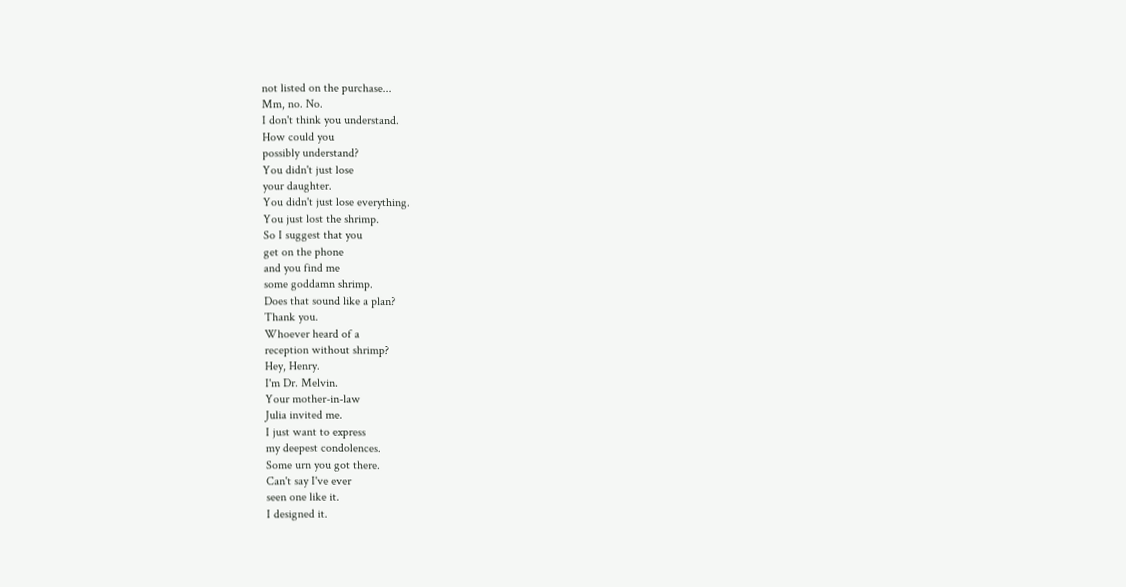not listed on the purchase...
Mm, no. No.
I don't think you understand.
How could you
possibly understand?
You didn't just lose
your daughter.
You didn't just lose everything.
You just lost the shrimp.
So I suggest that you
get on the phone
and you find me
some goddamn shrimp.
Does that sound like a plan?
Thank you.
Whoever heard of a
reception without shrimp?
Hey, Henry.
I'm Dr. Melvin.
Your mother-in-law
Julia invited me.
I just want to express
my deepest condolences.
Some urn you got there.
Can't say I've ever
seen one like it.
I designed it.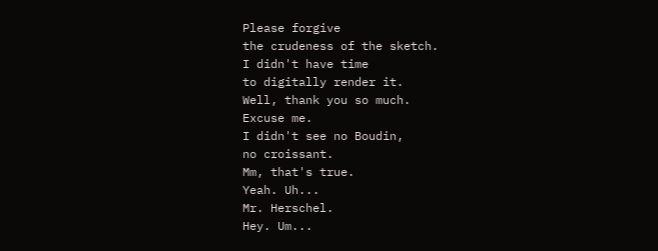Please forgive
the crudeness of the sketch.
I didn't have time
to digitally render it.
Well, thank you so much.
Excuse me.
I didn't see no Boudin,
no croissant.
Mm, that's true.
Yeah. Uh...
Mr. Herschel.
Hey. Um...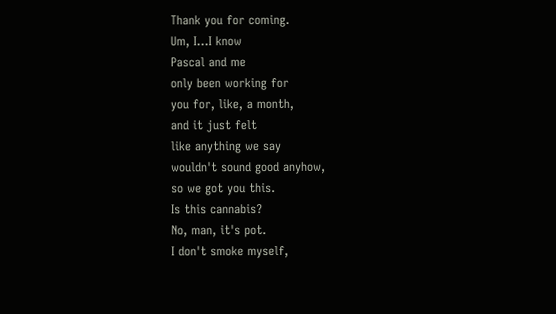Thank you for coming.
Um, I...I know
Pascal and me
only been working for
you for, like, a month,
and it just felt
like anything we say
wouldn't sound good anyhow,
so we got you this.
Is this cannabis?
No, man, it's pot.
I don't smoke myself,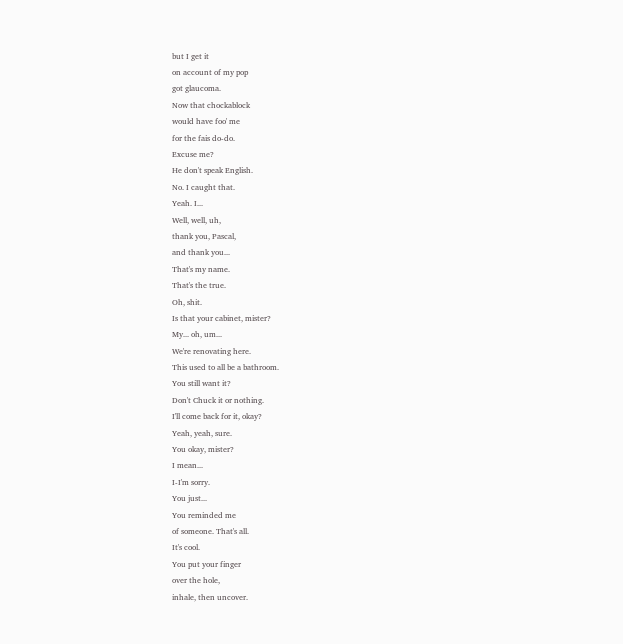but I get it
on account of my pop
got glaucoma.
Now that chockablock
would have foo' me
for the fais do-do.
Excuse me?
He don't speak English.
No. I caught that.
Yeah. I...
Well, well, uh,
thank you, Pascal,
and thank you...
That's my name.
That's the true.
Oh, shit.
Is that your cabinet, mister?
My... oh, um...
We're renovating here.
This used to all be a bathroom.
You still want it?
Don't Chuck it or nothing.
I'll come back for it, okay?
Yeah, yeah, sure.
You okay, mister?
I mean...
I-I'm sorry.
You just...
You reminded me
of someone. That's all.
It's cool.
You put your finger
over the hole,
inhale, then uncover.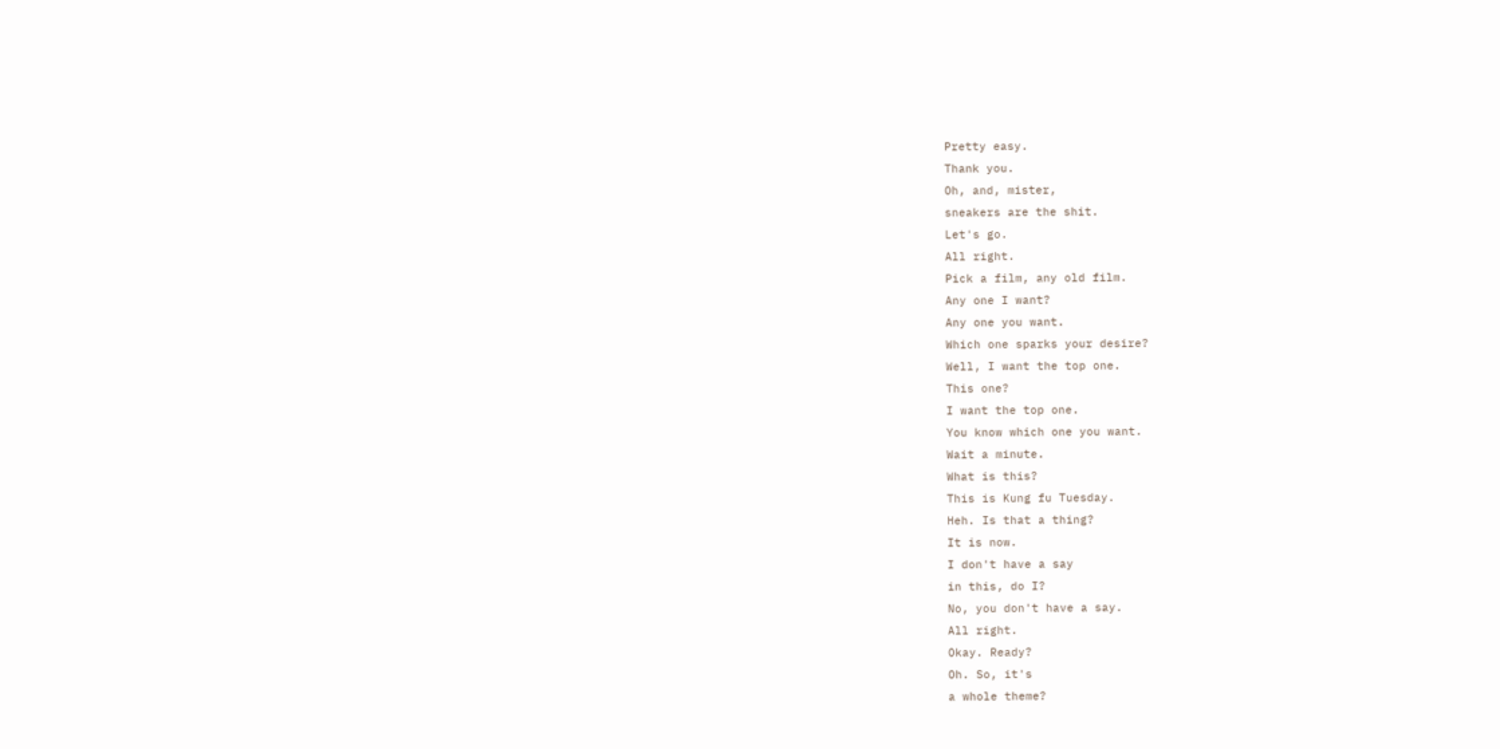Pretty easy.
Thank you.
Oh, and, mister,
sneakers are the shit.
Let's go.
All right.
Pick a film, any old film.
Any one I want?
Any one you want.
Which one sparks your desire?
Well, I want the top one.
This one?
I want the top one.
You know which one you want.
Wait a minute.
What is this?
This is Kung fu Tuesday.
Heh. Is that a thing?
It is now.
I don't have a say
in this, do I?
No, you don't have a say.
All right.
Okay. Ready?
Oh. So, it's
a whole theme?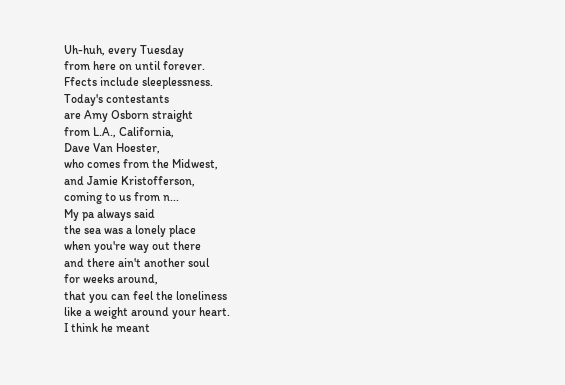Uh-huh, every Tuesday
from here on until forever.
Ffects include sleeplessness.
Today's contestants
are Amy Osborn straight
from L.A., California,
Dave Van Hoester,
who comes from the Midwest,
and Jamie Kristofferson,
coming to us from n...
My pa always said
the sea was a lonely place
when you're way out there
and there ain't another soul
for weeks around,
that you can feel the loneliness
like a weight around your heart.
I think he meant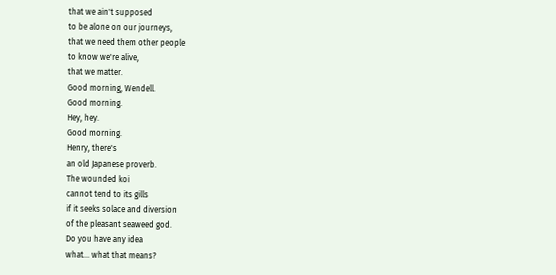that we ain't supposed
to be alone on our journeys,
that we need them other people
to know we're alive,
that we matter.
Good morning, Wendell.
Good morning.
Hey, hey.
Good morning.
Henry, there's
an old Japanese proverb.
The wounded koi
cannot tend to its gills
if it seeks solace and diversion
of the pleasant seaweed god.
Do you have any idea
what... what that means?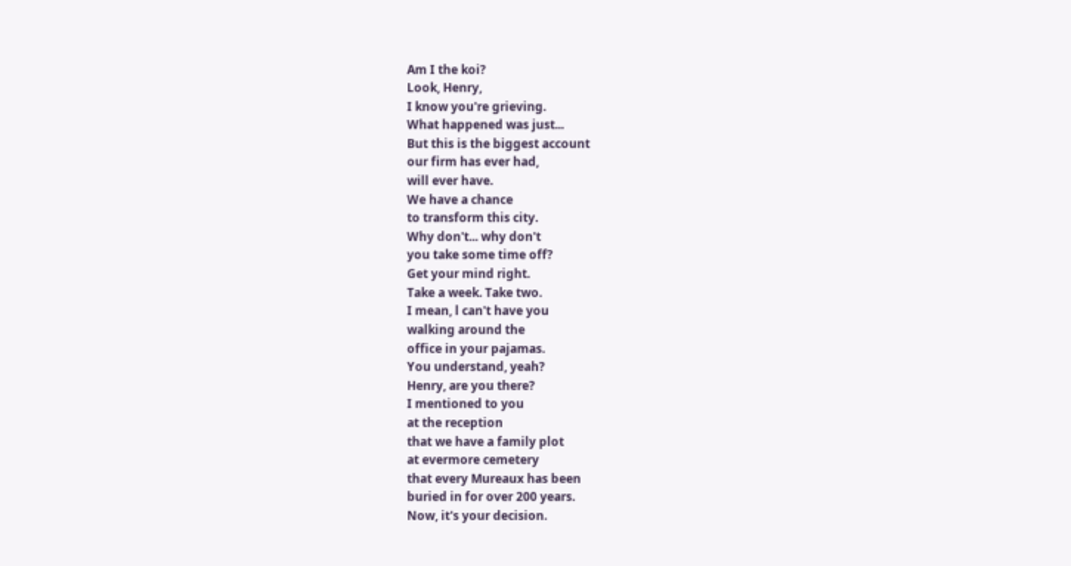Am I the koi?
Look, Henry,
I know you're grieving.
What happened was just...
But this is the biggest account
our firm has ever had,
will ever have.
We have a chance
to transform this city.
Why don't... why don't
you take some time off?
Get your mind right.
Take a week. Take two.
I mean, l can't have you
walking around the
office in your pajamas.
You understand, yeah?
Henry, are you there?
I mentioned to you
at the reception
that we have a family plot
at evermore cemetery
that every Mureaux has been
buried in for over 200 years.
Now, it's your decision.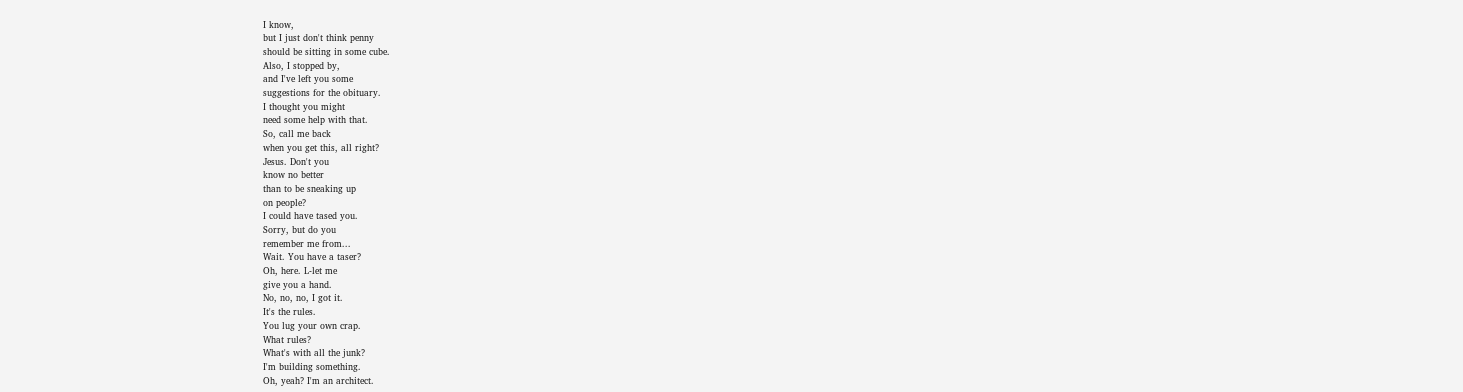I know,
but I just don't think penny
should be sitting in some cube.
Also, I stopped by,
and I've left you some
suggestions for the obituary.
I thought you might
need some help with that.
So, call me back
when you get this, all right?
Jesus. Don't you
know no better
than to be sneaking up
on people?
I could have tased you.
Sorry, but do you
remember me from...
Wait. You have a taser?
Oh, here. L-let me
give you a hand.
No, no, no, I got it.
It's the rules.
You lug your own crap.
What rules?
What's with all the junk?
I'm building something.
Oh, yeah? I'm an architect.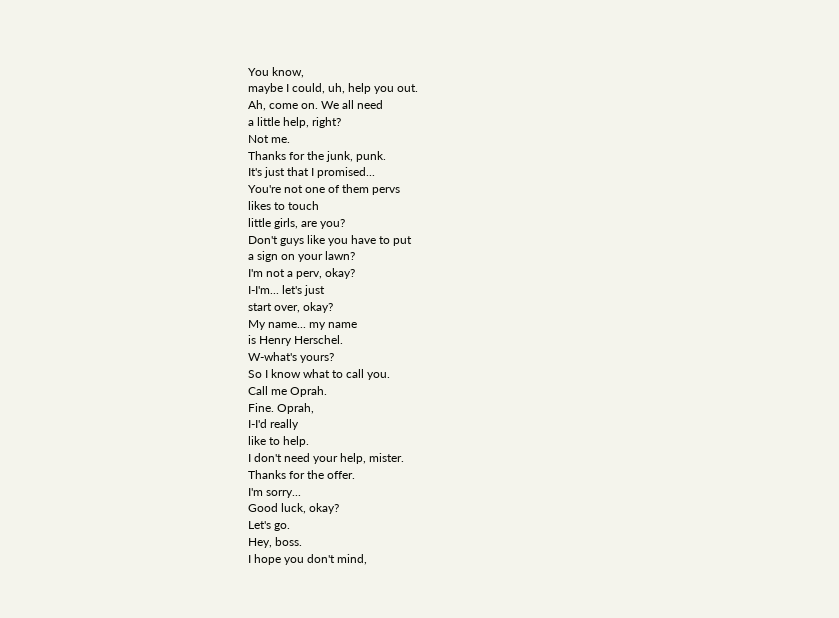You know,
maybe I could, uh, help you out.
Ah, come on. We all need
a little help, right?
Not me.
Thanks for the junk, punk.
It's just that I promised...
You're not one of them pervs
likes to touch
little girls, are you?
Don't guys like you have to put
a sign on your lawn?
I'm not a perv, okay?
I-I'm... let's just
start over, okay?
My name... my name
is Henry Herschel.
W-what's yours?
So I know what to call you.
Call me Oprah.
Fine. Oprah,
I-I'd really
like to help.
I don't need your help, mister.
Thanks for the offer.
I'm sorry...
Good luck, okay?
Let's go.
Hey, boss.
I hope you don't mind,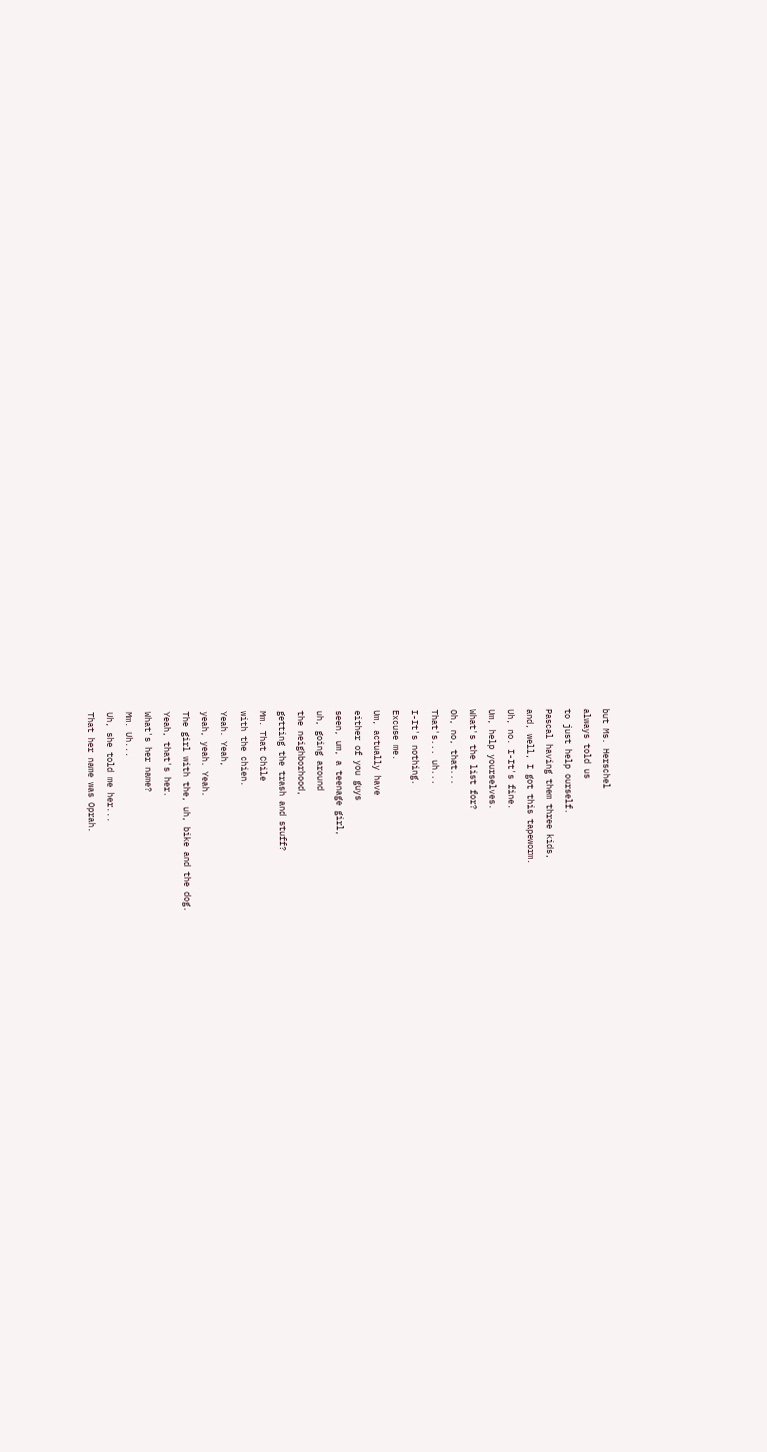but Ms. Herschel
always told us
to just help ourself.
Pascal having them three kids,
and, well, I got this tapeworm.
Uh, no. I-It's fine.
Um, help yourselves.
What's the list for?
Oh, no, that...
That's... uh...
I-It's nothing.
Excuse me.
Um, actually have
either of you guys
seen, um, a teenage girl,
uh, going around
the neighborhood,
getting the trash and stuff?
Mm. That Chile
with the chien.
Yeah. Yeah,
yeah, yeah. Yeah.
The girl with the, uh, bike and the dog.
Yeah, that's her.
What's her name?
Mm. Uh...
Uh, she told me her...
That her name was Oprah.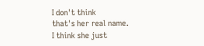I don't think
that's her real name.
I think she just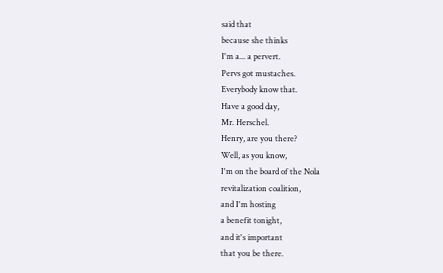said that
because she thinks
I'm a... a pervert.
Pervs got mustaches.
Everybody know that.
Have a good day,
Mr. Herschel.
Henry, are you there?
Well, as you know,
I'm on the board of the Nola
revitalization coalition,
and I'm hosting
a benefit tonight,
and it's important
that you be there.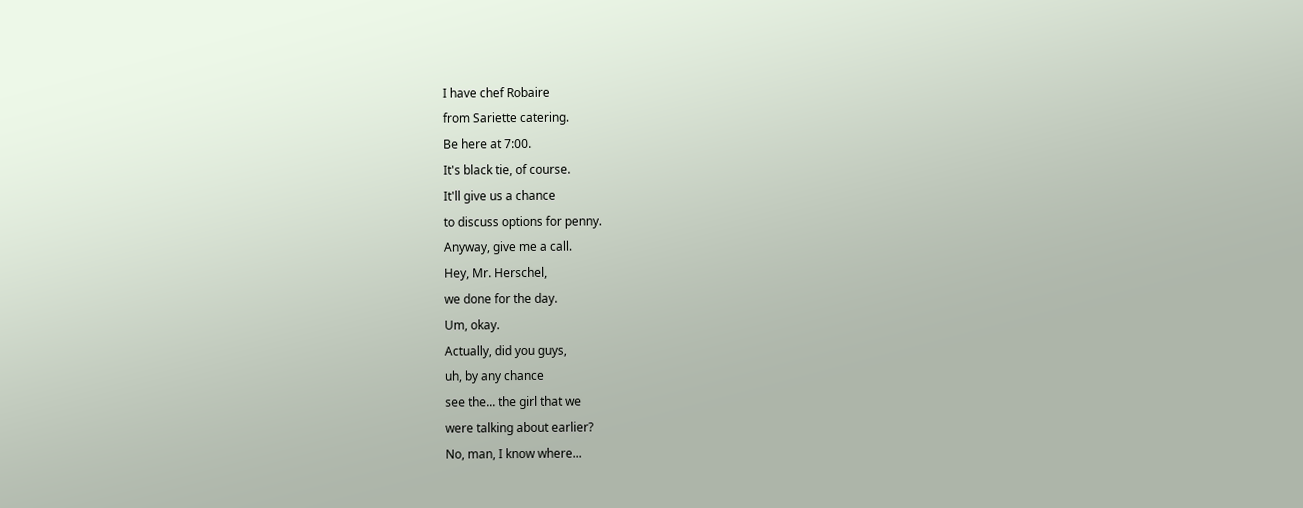I have chef Robaire
from Sariette catering.
Be here at 7:00.
It's black tie, of course.
It'll give us a chance
to discuss options for penny.
Anyway, give me a call.
Hey, Mr. Herschel,
we done for the day.
Um, okay.
Actually, did you guys,
uh, by any chance
see the... the girl that we
were talking about earlier?
No, man, I know where...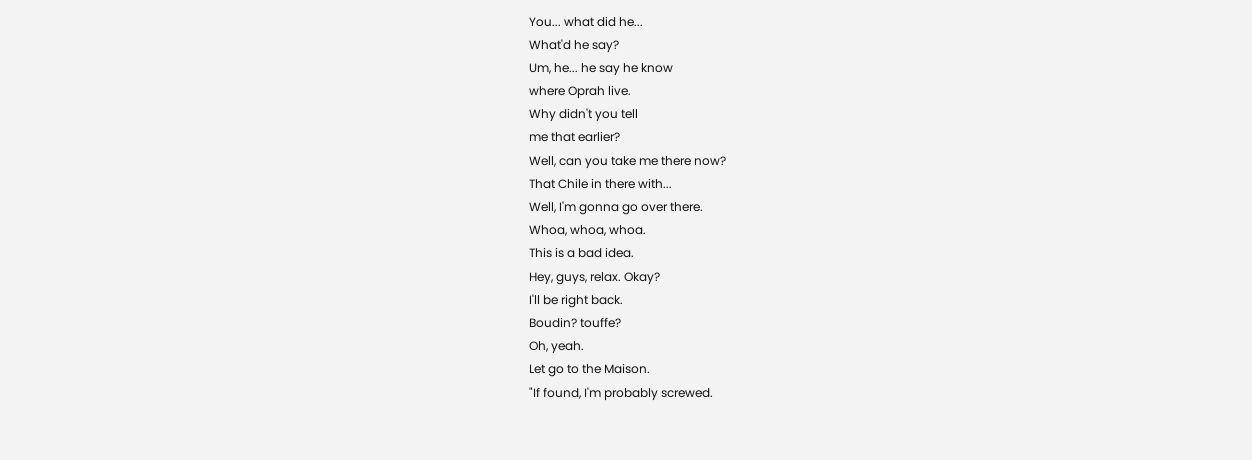You... what did he...
What'd he say?
Um, he... he say he know
where Oprah live.
Why didn't you tell
me that earlier?
Well, can you take me there now?
That Chile in there with...
Well, I'm gonna go over there.
Whoa, whoa, whoa.
This is a bad idea.
Hey, guys, relax. Okay?
I'll be right back.
Boudin? touffe?
Oh, yeah.
Let go to the Maison.
"If found, I'm probably screwed.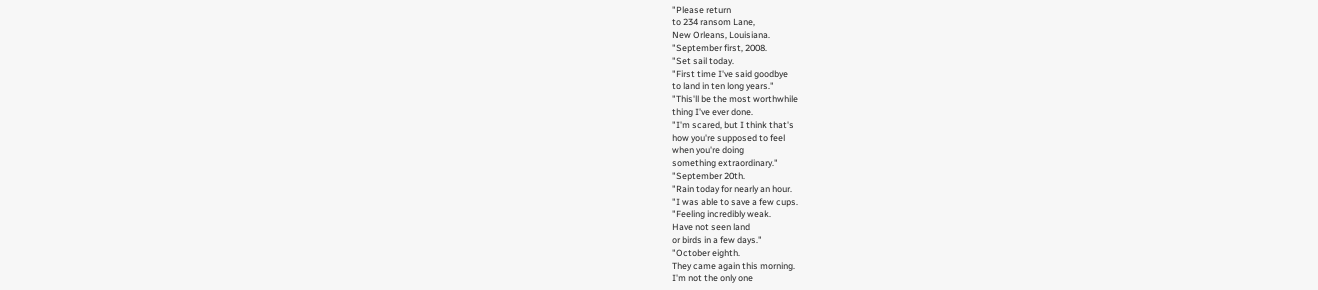"Please return
to 234 ransom Lane,
New Orleans, Louisiana.
"September first, 2008.
"Set sail today.
"First time I've said goodbye
to land in ten long years."
"This'll be the most worthwhile
thing I've ever done.
"I'm scared, but I think that's
how you're supposed to feel
when you're doing
something extraordinary."
"September 20th.
"Rain today for nearly an hour.
"I was able to save a few cups.
"Feeling incredibly weak.
Have not seen land
or birds in a few days."
"October eighth.
They came again this morning.
I'm not the only one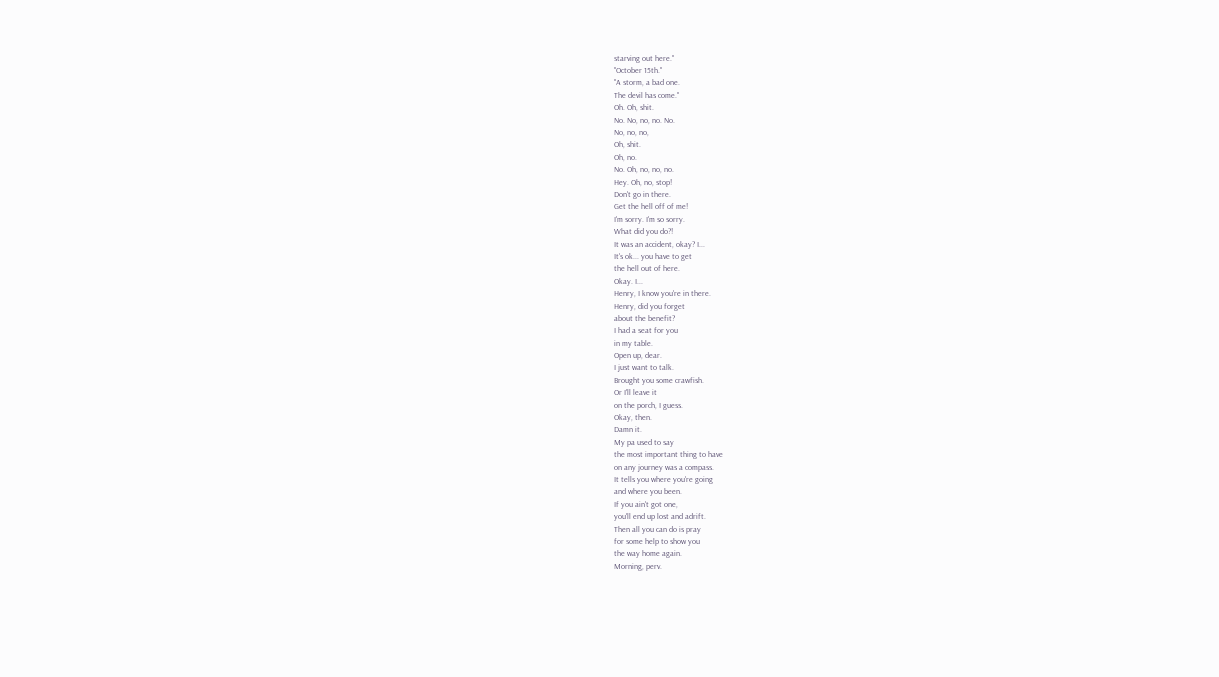starving out here."
"October 15th."
"A storm, a bad one.
The devil has come."
Oh. Oh, shit.
No. No, no, no. No.
No, no, no,
Oh, shit.
Oh, no.
No. Oh, no, no, no.
Hey. Oh, no, stop!
Don't go in there.
Get the hell off of me!
I'm sorry. I'm so sorry.
What did you do?!
It was an accident, okay? I...
It's ok... you have to get
the hell out of here.
Okay. I...
Henry, I know you're in there.
Henry, did you forget
about the benefit?
I had a seat for you
in my table.
Open up, dear.
I just want to talk.
Brought you some crawfish.
Or I'll leave it
on the porch, I guess.
Okay, then.
Damn it.
My pa used to say
the most important thing to have
on any journey was a compass.
It tells you where you're going
and where you been.
If you ain't got one,
you'll end up lost and adrift.
Then all you can do is pray
for some help to show you
the way home again.
Morning, perv.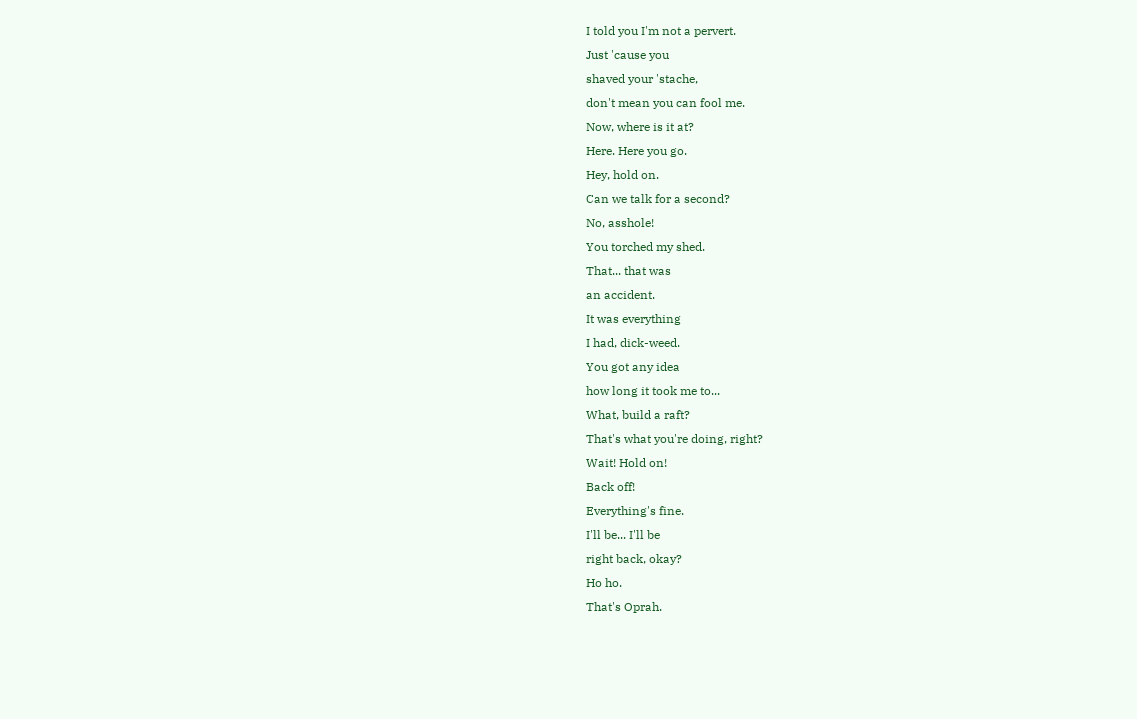I told you I'm not a pervert.
Just 'cause you
shaved your 'stache,
don't mean you can fool me.
Now, where is it at?
Here. Here you go.
Hey, hold on.
Can we talk for a second?
No, asshole!
You torched my shed.
That... that was
an accident.
It was everything
I had, dick-weed.
You got any idea
how long it took me to...
What, build a raft?
That's what you're doing, right?
Wait! Hold on!
Back off!
Everything's fine.
I'll be... I'll be
right back, okay?
Ho ho.
That's Oprah.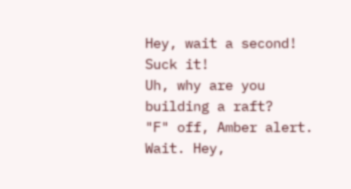Hey, wait a second!
Suck it!
Uh, why are you building a raft?
"F" off, Amber alert.
Wait. Hey,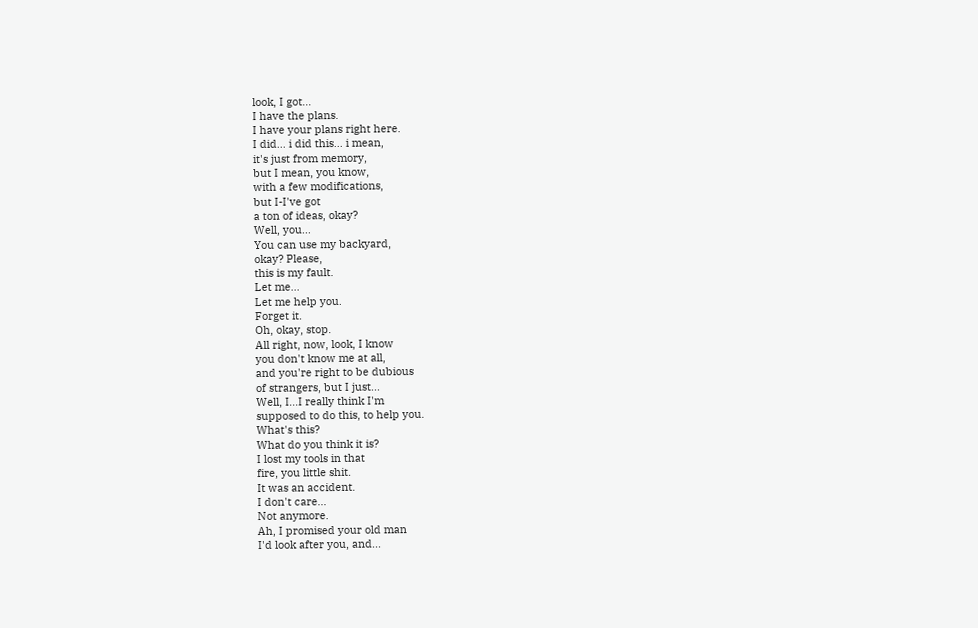look, I got...
I have the plans.
I have your plans right here.
I did... i did this... i mean,
it's just from memory,
but I mean, you know,
with a few modifications,
but I-I've got
a ton of ideas, okay?
Well, you...
You can use my backyard,
okay? Please,
this is my fault.
Let me...
Let me help you.
Forget it.
Oh, okay, stop.
All right, now, look, I know
you don't know me at all,
and you're right to be dubious
of strangers, but I just...
Well, I...I really think I'm
supposed to do this, to help you.
What's this?
What do you think it is?
I lost my tools in that
fire, you little shit.
It was an accident.
I don't care...
Not anymore.
Ah, I promised your old man
I'd look after you, and...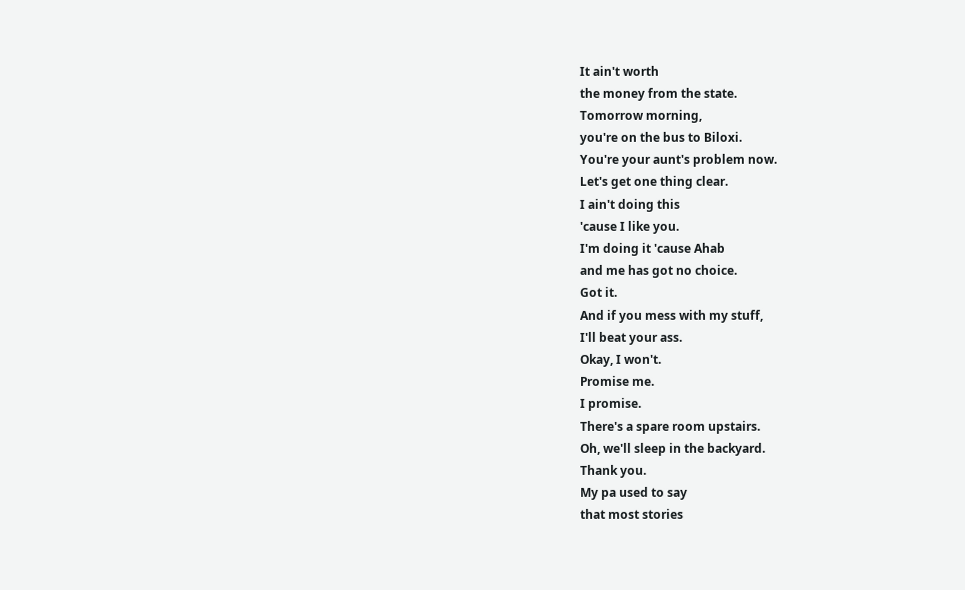It ain't worth
the money from the state.
Tomorrow morning,
you're on the bus to Biloxi.
You're your aunt's problem now.
Let's get one thing clear.
I ain't doing this
'cause I like you.
I'm doing it 'cause Ahab
and me has got no choice.
Got it.
And if you mess with my stuff,
I'll beat your ass.
Okay, I won't.
Promise me.
I promise.
There's a spare room upstairs.
Oh, we'll sleep in the backyard.
Thank you.
My pa used to say
that most stories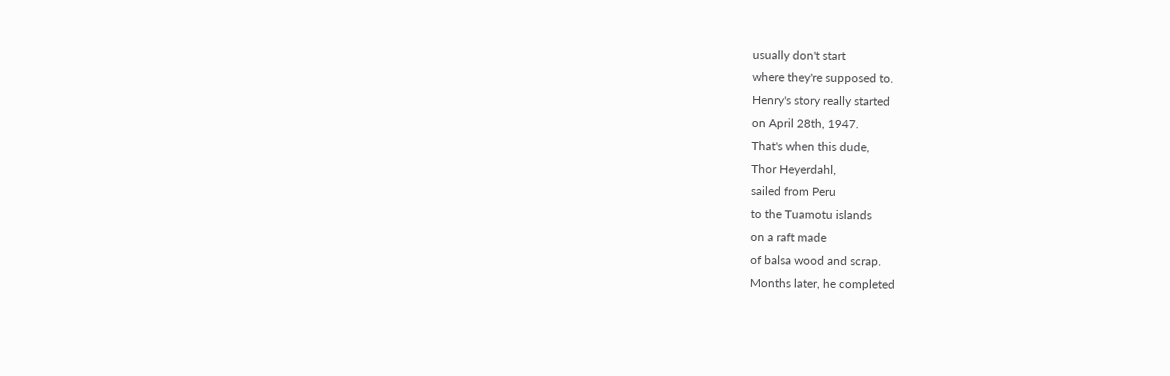usually don't start
where they're supposed to.
Henry's story really started
on April 28th, 1947.
That's when this dude,
Thor Heyerdahl,
sailed from Peru
to the Tuamotu islands
on a raft made
of balsa wood and scrap.
Months later, he completed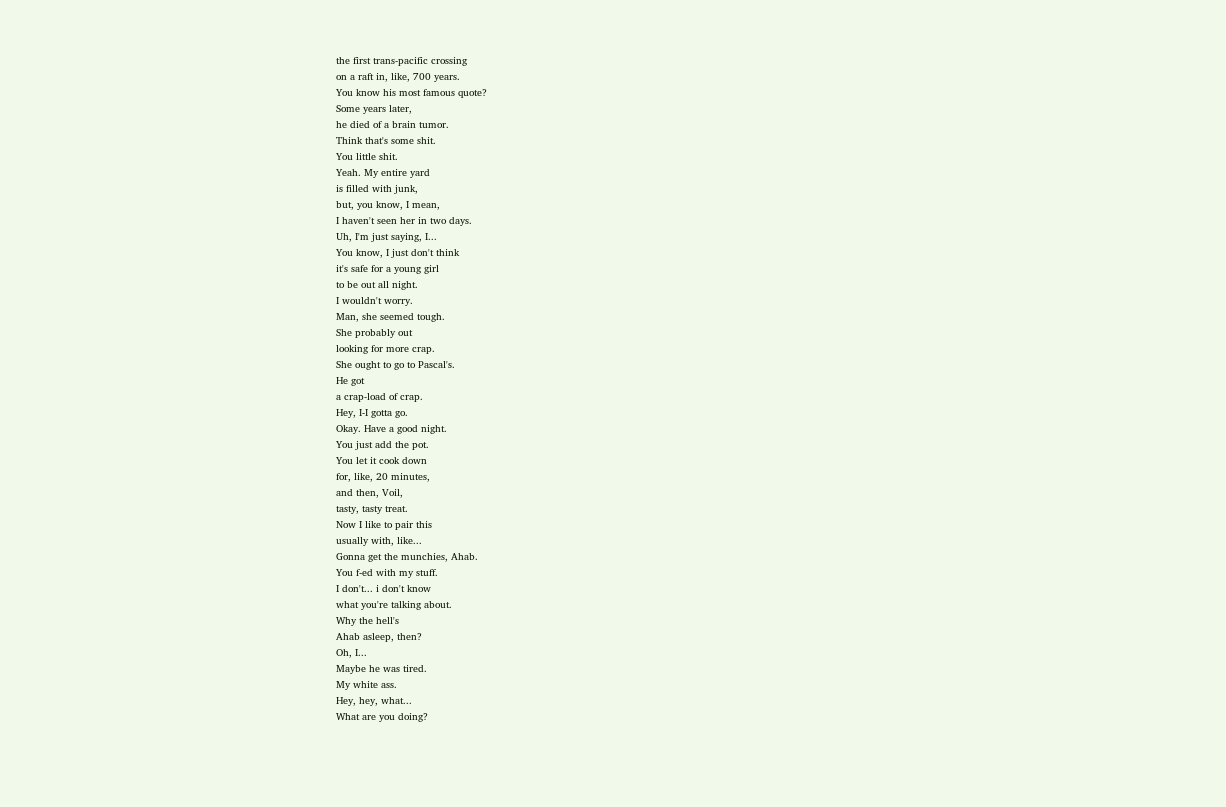the first trans-pacific crossing
on a raft in, like, 700 years.
You know his most famous quote?
Some years later,
he died of a brain tumor.
Think that's some shit.
You little shit.
Yeah. My entire yard
is filled with junk,
but, you know, I mean,
I haven't seen her in two days.
Uh, I'm just saying, I...
You know, I just don't think
it's safe for a young girl
to be out all night.
I wouldn't worry.
Man, she seemed tough.
She probably out
looking for more crap.
She ought to go to Pascal's.
He got
a crap-load of crap.
Hey, I-I gotta go.
Okay. Have a good night.
You just add the pot.
You let it cook down
for, like, 20 minutes,
and then, Voil,
tasty, tasty treat.
Now I like to pair this
usually with, like...
Gonna get the munchies, Ahab.
You f-ed with my stuff.
I don't... i don't know
what you're talking about.
Why the hell's
Ahab asleep, then?
Oh, I...
Maybe he was tired.
My white ass.
Hey, hey, what...
What are you doing?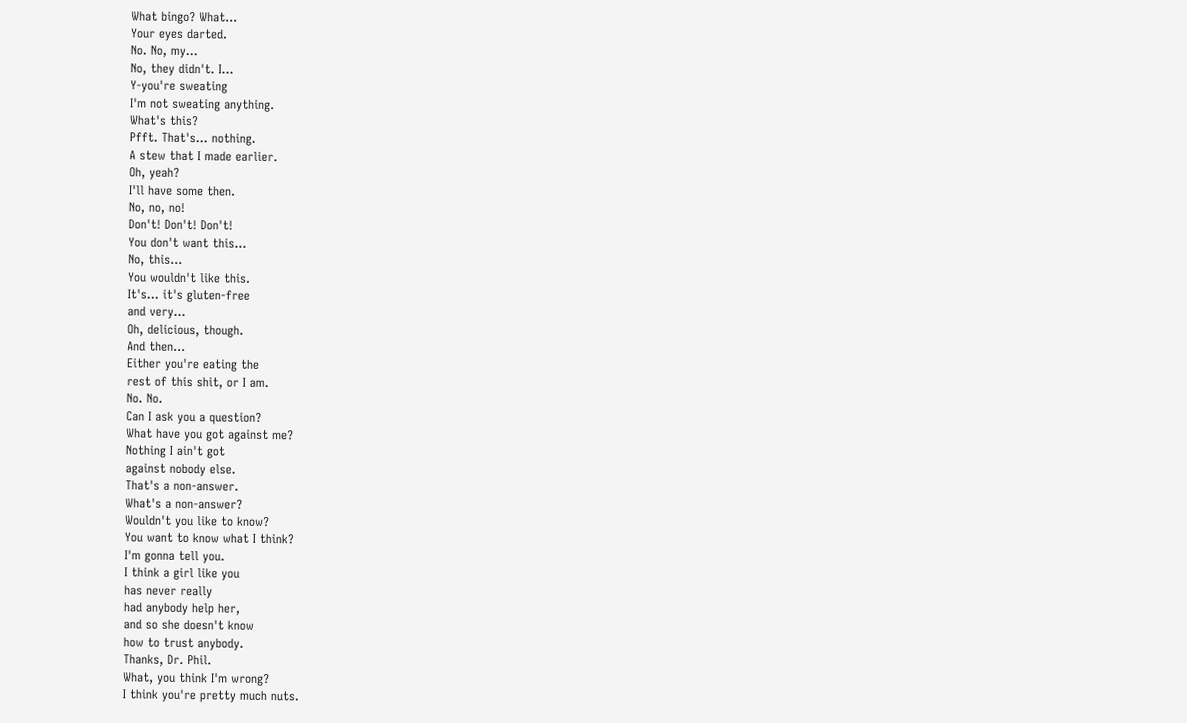What bingo? What...
Your eyes darted.
No. No, my...
No, they didn't. I...
Y-you're sweating
I'm not sweating anything.
What's this?
Pfft. That's... nothing.
A stew that I made earlier.
Oh, yeah?
I'll have some then.
No, no, no!
Don't! Don't! Don't!
You don't want this...
No, this...
You wouldn't like this.
It's... it's gluten-free
and very...
Oh, delicious, though.
And then...
Either you're eating the
rest of this shit, or I am.
No. No.
Can I ask you a question?
What have you got against me?
Nothing I ain't got
against nobody else.
That's a non-answer.
What's a non-answer?
Wouldn't you like to know?
You want to know what I think?
I'm gonna tell you.
I think a girl like you
has never really
had anybody help her,
and so she doesn't know
how to trust anybody.
Thanks, Dr. Phil.
What, you think I'm wrong?
I think you're pretty much nuts.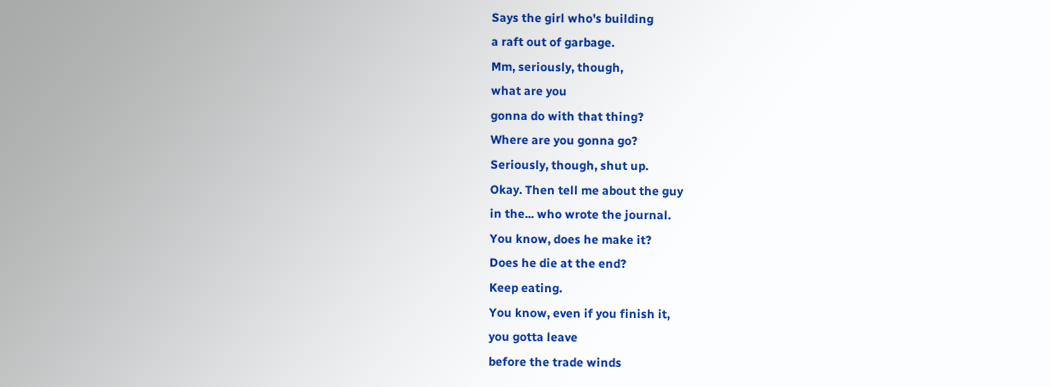Says the girl who's building
a raft out of garbage.
Mm, seriously, though,
what are you
gonna do with that thing?
Where are you gonna go?
Seriously, though, shut up.
Okay. Then tell me about the guy
in the... who wrote the journal.
You know, does he make it?
Does he die at the end?
Keep eating.
You know, even if you finish it,
you gotta leave
before the trade winds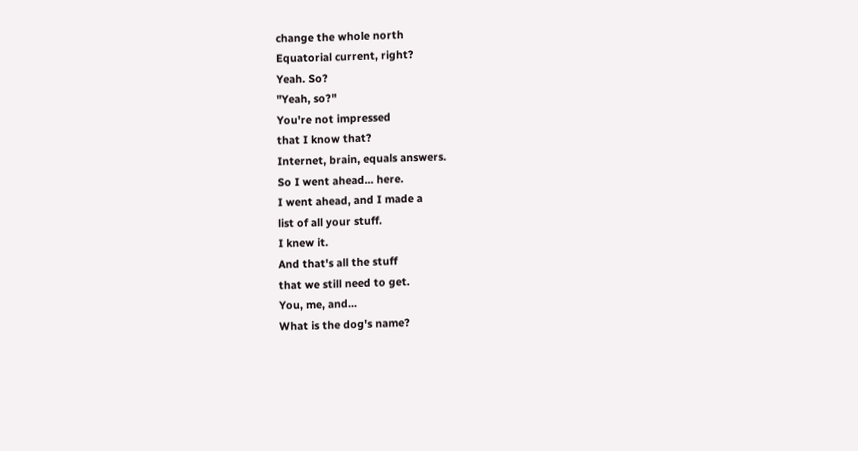change the whole north
Equatorial current, right?
Yeah. So?
"Yeah, so?"
You're not impressed
that I know that?
Internet, brain, equals answers.
So I went ahead... here.
I went ahead, and I made a
list of all your stuff.
I knew it.
And that's all the stuff
that we still need to get.
You, me, and...
What is the dog's name?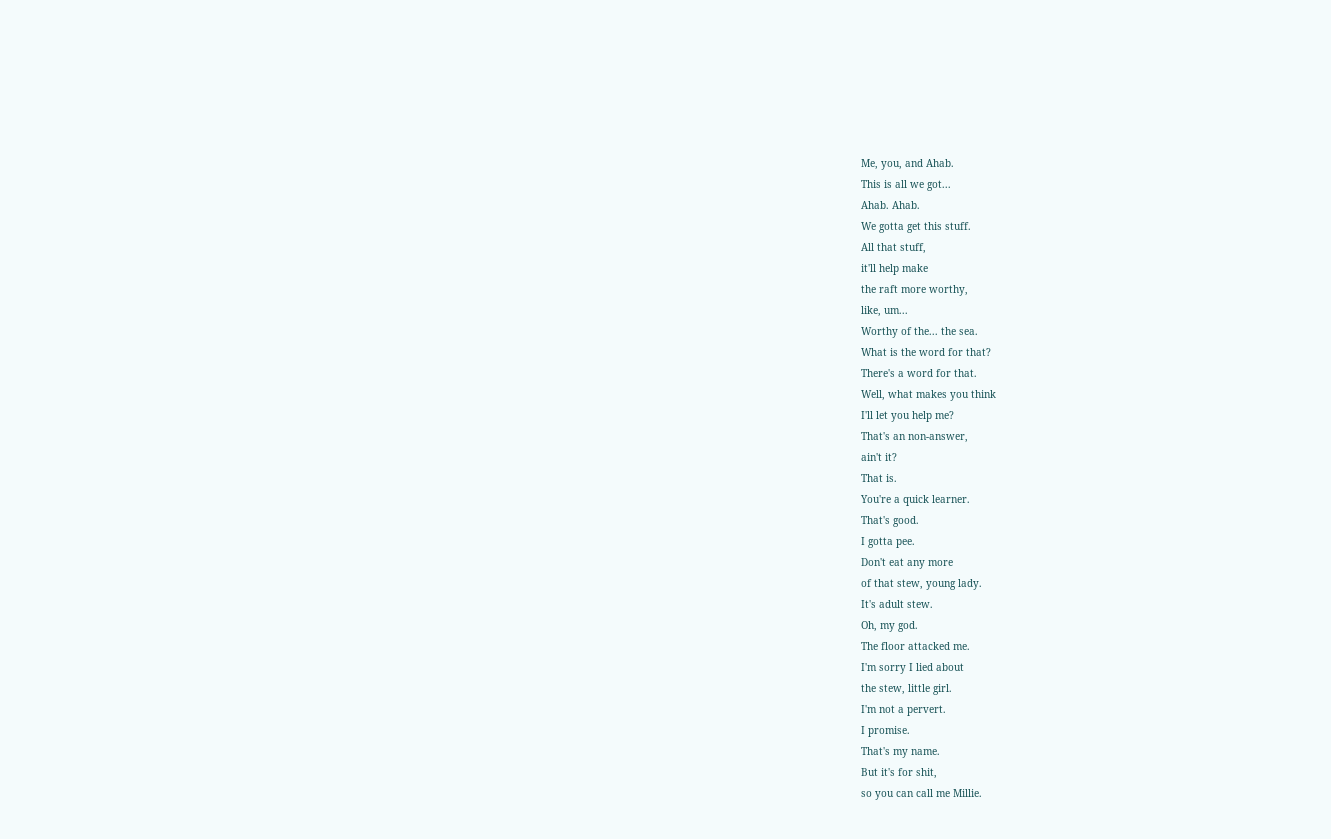Me, you, and Ahab.
This is all we got...
Ahab. Ahab.
We gotta get this stuff.
All that stuff,
it'll help make
the raft more worthy,
like, um...
Worthy of the... the sea.
What is the word for that?
There's a word for that.
Well, what makes you think
I'll let you help me?
That's an non-answer,
ain't it?
That is.
You're a quick learner.
That's good.
I gotta pee.
Don't eat any more
of that stew, young lady.
It's adult stew.
Oh, my god.
The floor attacked me.
I'm sorry I lied about
the stew, little girl.
I'm not a pervert.
I promise.
That's my name.
But it's for shit,
so you can call me Millie.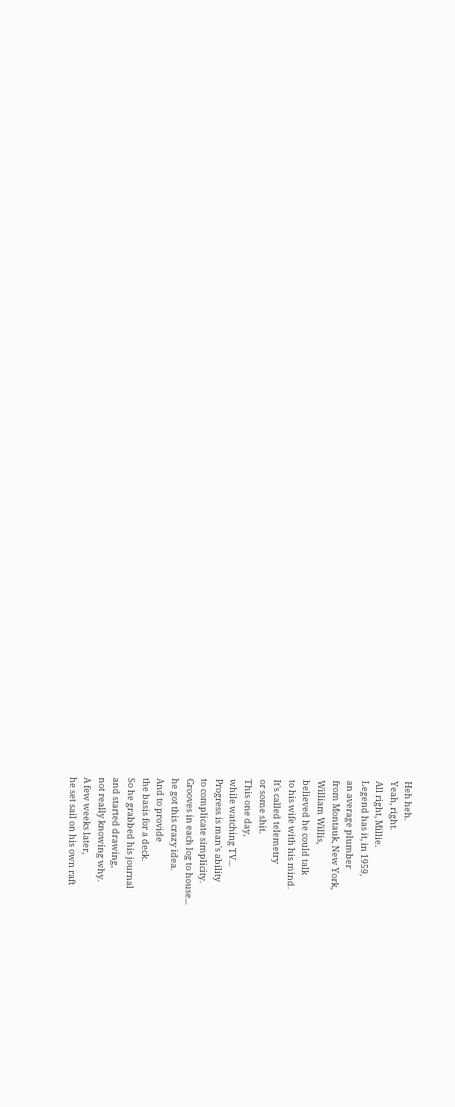Heh heh.
Yeah, right.
All right, Millie.
Legend has it, in 1959,
an average plumber
from Montauk, New York,
William Willis,
believed he could talk
to his wife with his mind.
It's called telemetry
or some shit.
This one day,
while watching TV...
Progress is man's ability
to complicate simplicity.
Grooves in each log to house...
he got this crazy idea.
And to provide
the basis for a deck.
So he grabbed his journal
and started drawing,
not really knowing why.
A few weeks later,
he set sail on his own raft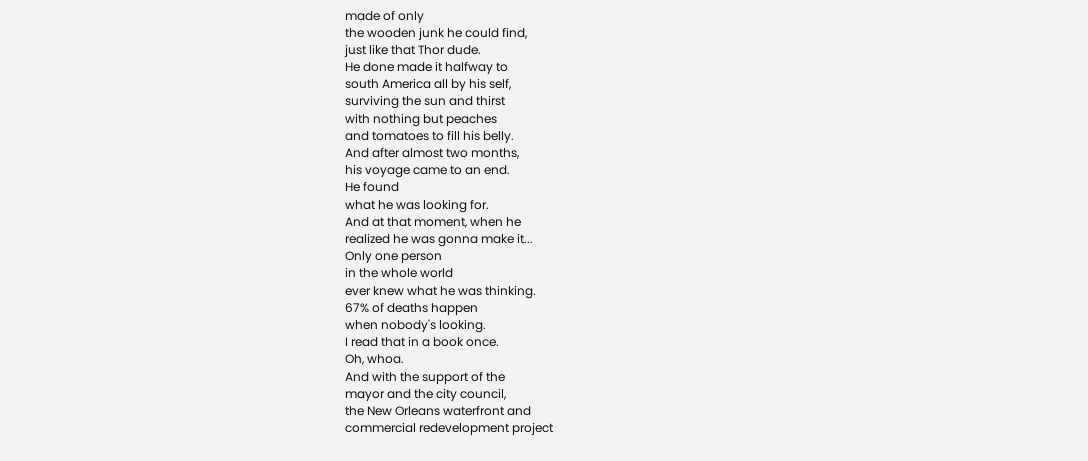made of only
the wooden junk he could find,
just like that Thor dude.
He done made it halfway to
south America all by his self,
surviving the sun and thirst
with nothing but peaches
and tomatoes to fill his belly.
And after almost two months,
his voyage came to an end.
He found
what he was looking for.
And at that moment, when he
realized he was gonna make it...
Only one person
in the whole world
ever knew what he was thinking.
67% of deaths happen
when nobody's looking.
I read that in a book once.
Oh, whoa.
And with the support of the
mayor and the city council,
the New Orleans waterfront and
commercial redevelopment project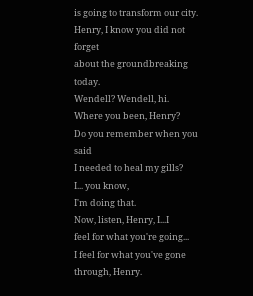is going to transform our city.
Henry, I know you did not forget
about the groundbreaking today.
Wendell? Wendell, hi.
Where you been, Henry?
Do you remember when you said
I needed to heal my gills?
I... you know,
I'm doing that.
Now, listen, Henry, I...I
feel for what you're going...
I feel for what you've gone through, Henry.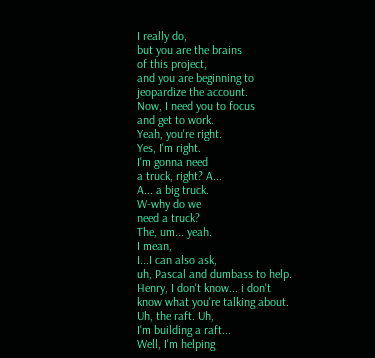I really do,
but you are the brains
of this project,
and you are beginning to
jeopardize the account.
Now, I need you to focus
and get to work.
Yeah, you're right.
Yes, I'm right.
I'm gonna need
a truck, right? A...
A... a big truck.
W-why do we
need a truck?
The, um... yeah.
I mean,
I...I can also ask,
uh, Pascal and dumbass to help.
Henry, I don't know... i don't
know what you're talking about.
Uh, the raft. Uh,
I'm building a raft...
Well, I'm helping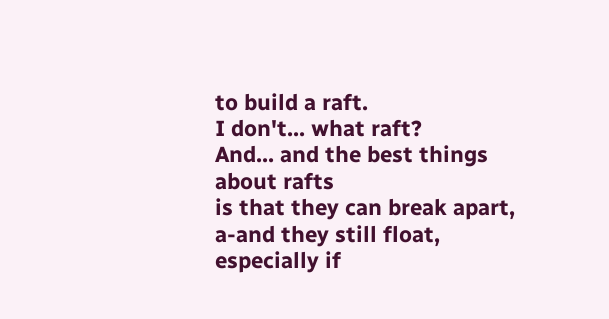to build a raft.
I don't... what raft?
And... and the best things
about rafts
is that they can break apart,
a-and they still float,
especially if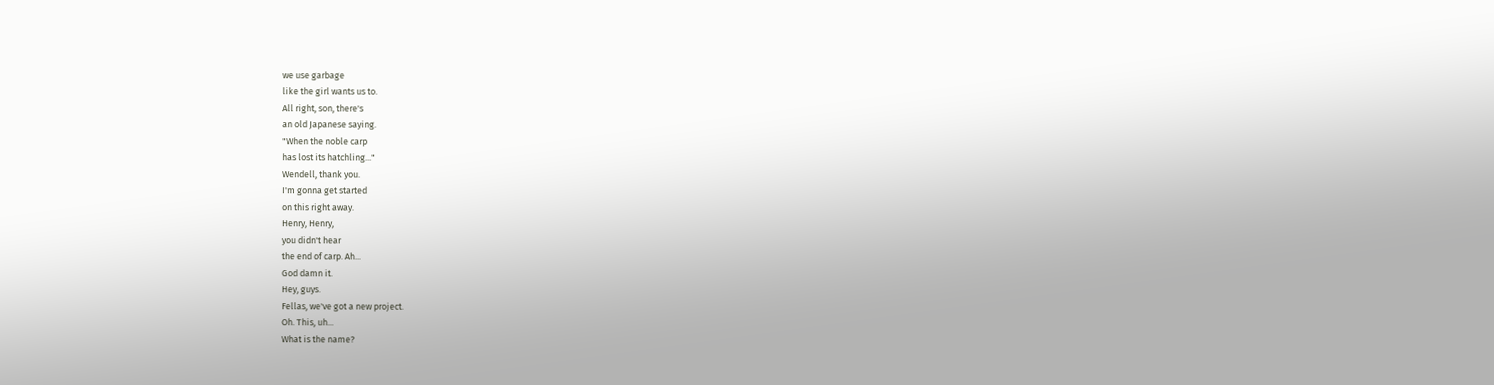we use garbage
like the girl wants us to.
All right, son, there's
an old Japanese saying.
"When the noble carp
has lost its hatchling..."
Wendell, thank you.
I'm gonna get started
on this right away.
Henry, Henry,
you didn't hear
the end of carp. Ah...
God damn it.
Hey, guys.
Fellas, we've got a new project.
Oh. This, uh...
What is the name?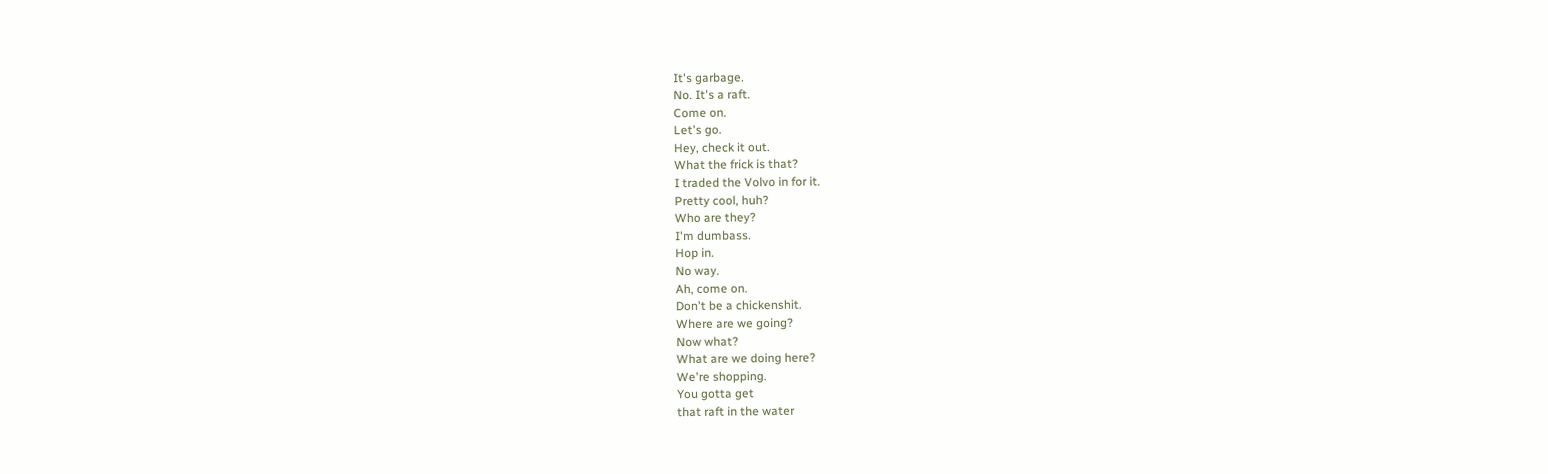It's garbage.
No. It's a raft.
Come on.
Let's go.
Hey, check it out.
What the frick is that?
I traded the Volvo in for it.
Pretty cool, huh?
Who are they?
I'm dumbass.
Hop in.
No way.
Ah, come on.
Don't be a chickenshit.
Where are we going?
Now what?
What are we doing here?
We're shopping.
You gotta get
that raft in the water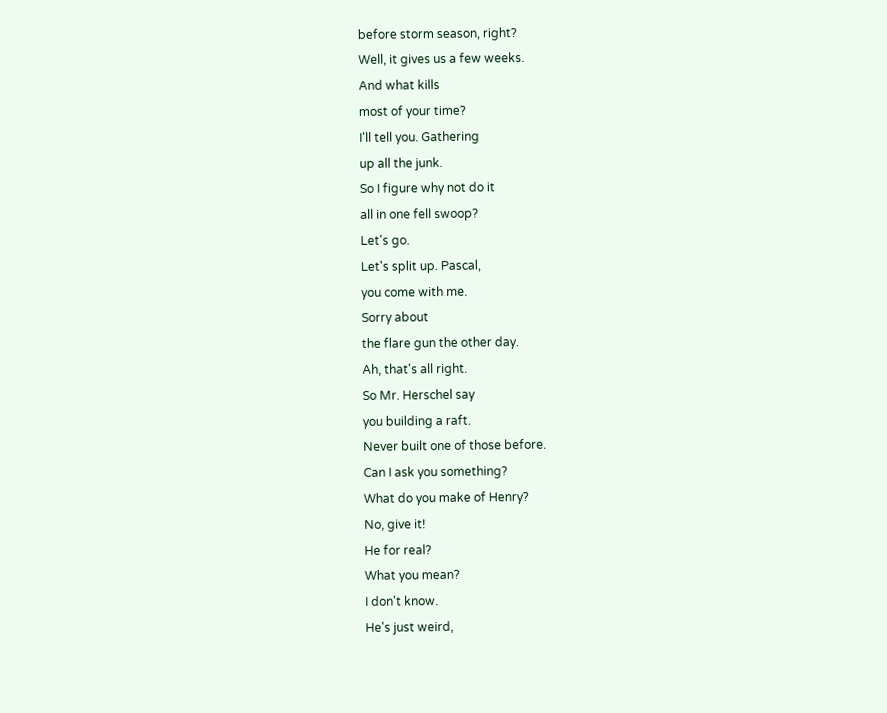before storm season, right?
Well, it gives us a few weeks.
And what kills
most of your time?
I'll tell you. Gathering
up all the junk.
So I figure why not do it
all in one fell swoop?
Let's go.
Let's split up. Pascal,
you come with me.
Sorry about
the flare gun the other day.
Ah, that's all right.
So Mr. Herschel say
you building a raft.
Never built one of those before.
Can I ask you something?
What do you make of Henry?
No, give it!
He for real?
What you mean?
I don't know.
He's just weird,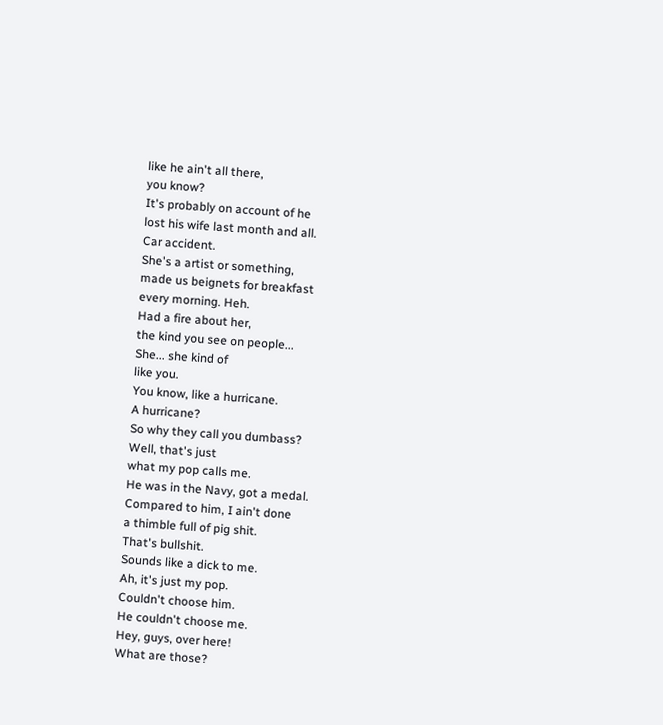like he ain't all there,
you know?
It's probably on account of he
lost his wife last month and all.
Car accident.
She's a artist or something,
made us beignets for breakfast
every morning. Heh.
Had a fire about her,
the kind you see on people...
She... she kind of
like you.
You know, like a hurricane.
A hurricane?
So why they call you dumbass?
Well, that's just
what my pop calls me.
He was in the Navy, got a medal.
Compared to him, I ain't done
a thimble full of pig shit.
That's bullshit.
Sounds like a dick to me.
Ah, it's just my pop.
Couldn't choose him.
He couldn't choose me.
Hey, guys, over here!
What are those?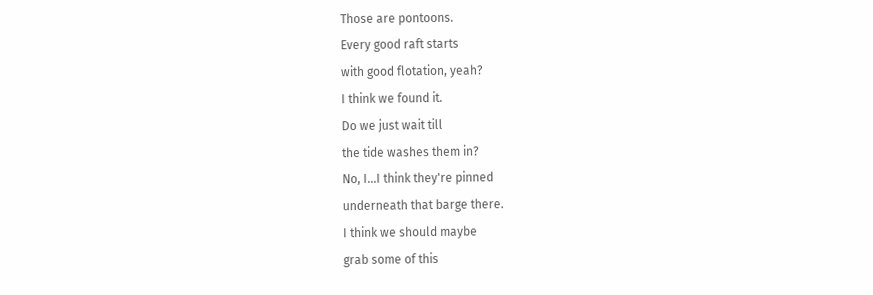Those are pontoons.
Every good raft starts
with good flotation, yeah?
I think we found it.
Do we just wait till
the tide washes them in?
No, I...I think they're pinned
underneath that barge there.
I think we should maybe
grab some of this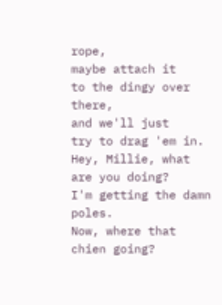rope,
maybe attach it
to the dingy over there,
and we'll just
try to drag 'em in.
Hey, Millie, what are you doing?
I'm getting the damn poles.
Now, where that chien going?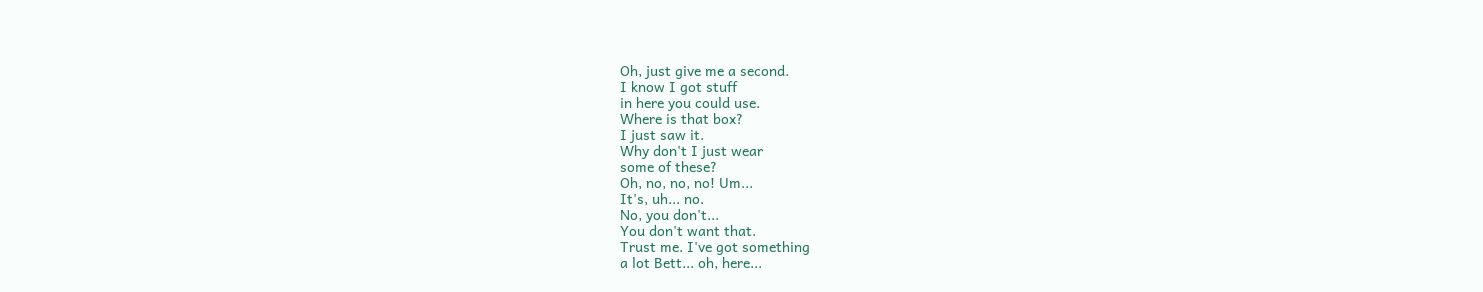Oh, just give me a second.
I know I got stuff
in here you could use.
Where is that box?
I just saw it.
Why don't I just wear
some of these?
Oh, no, no, no! Um...
It's, uh... no.
No, you don't...
You don't want that.
Trust me. I've got something
a lot Bett... oh, here...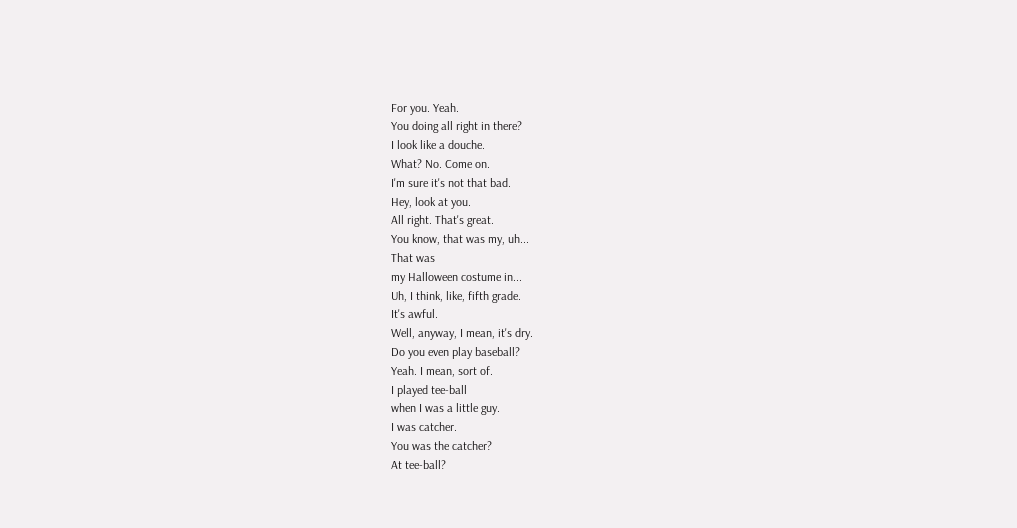For you. Yeah.
You doing all right in there?
I look like a douche.
What? No. Come on.
I'm sure it's not that bad.
Hey, look at you.
All right. That's great.
You know, that was my, uh...
That was
my Halloween costume in...
Uh, I think, like, fifth grade.
It's awful.
Well, anyway, I mean, it's dry.
Do you even play baseball?
Yeah. I mean, sort of.
I played tee-ball
when I was a little guy.
I was catcher.
You was the catcher?
At tee-ball?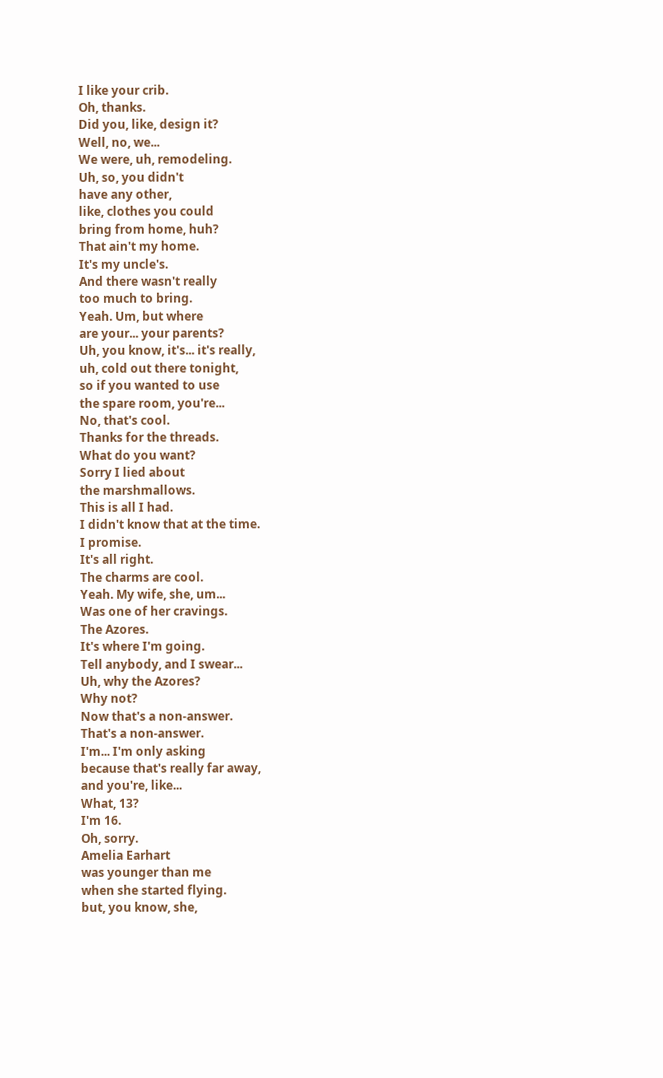I like your crib.
Oh, thanks.
Did you, like, design it?
Well, no, we...
We were, uh, remodeling.
Uh, so, you didn't
have any other,
like, clothes you could
bring from home, huh?
That ain't my home.
It's my uncle's.
And there wasn't really
too much to bring.
Yeah. Um, but where
are your... your parents?
Uh, you know, it's... it's really,
uh, cold out there tonight,
so if you wanted to use
the spare room, you're...
No, that's cool.
Thanks for the threads.
What do you want?
Sorry I lied about
the marshmallows.
This is all I had.
I didn't know that at the time.
I promise.
It's all right.
The charms are cool.
Yeah. My wife, she, um...
Was one of her cravings.
The Azores.
It's where I'm going.
Tell anybody, and I swear...
Uh, why the Azores?
Why not?
Now that's a non-answer.
That's a non-answer.
I'm... I'm only asking
because that's really far away,
and you're, like...
What, 13?
I'm 16.
Oh, sorry.
Amelia Earhart
was younger than me
when she started flying.
but, you know, she,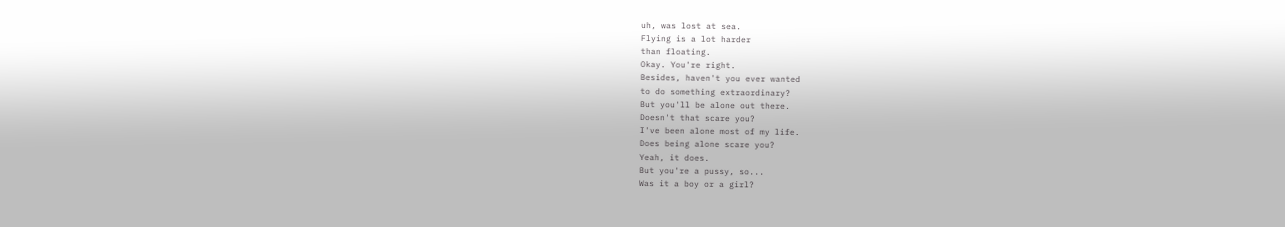uh, was lost at sea.
Flying is a lot harder
than floating.
Okay. You're right.
Besides, haven't you ever wanted
to do something extraordinary?
But you'll be alone out there.
Doesn't that scare you?
I've been alone most of my life.
Does being alone scare you?
Yeah, it does.
But you're a pussy, so...
Was it a boy or a girl?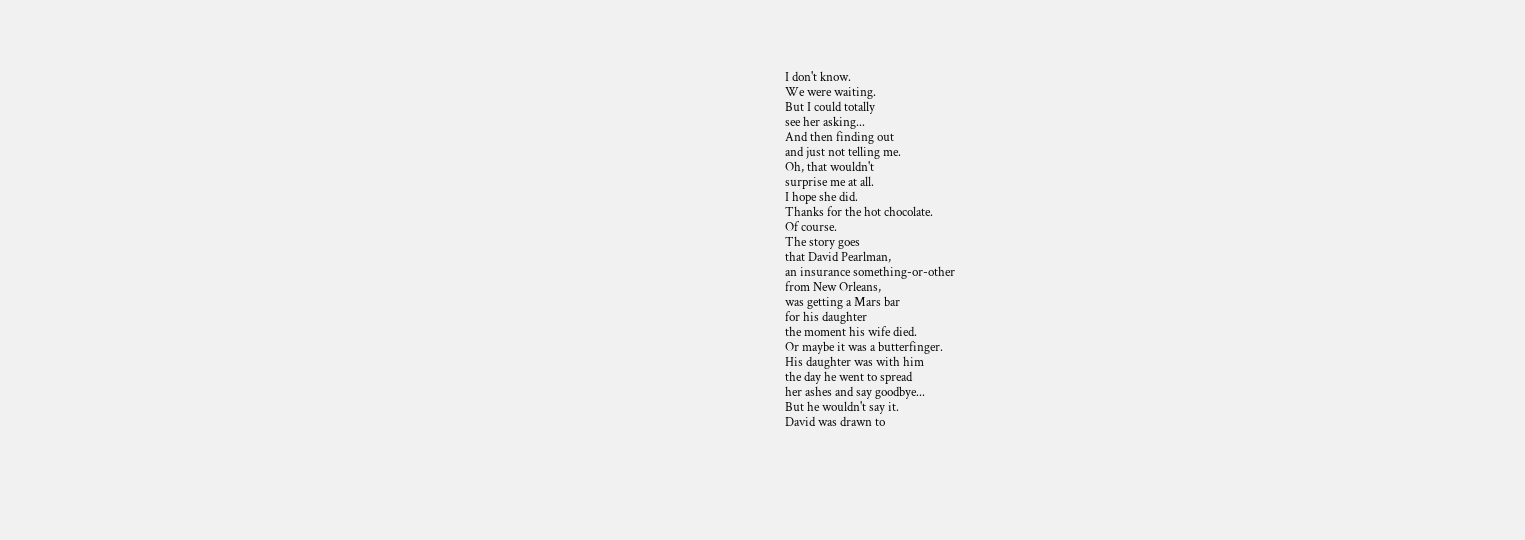I don't know.
We were waiting.
But I could totally
see her asking...
And then finding out
and just not telling me.
Oh, that wouldn't
surprise me at all.
I hope she did.
Thanks for the hot chocolate.
Of course.
The story goes
that David Pearlman,
an insurance something-or-other
from New Orleans,
was getting a Mars bar
for his daughter
the moment his wife died.
Or maybe it was a butterfinger.
His daughter was with him
the day he went to spread
her ashes and say goodbye...
But he wouldn't say it.
David was drawn to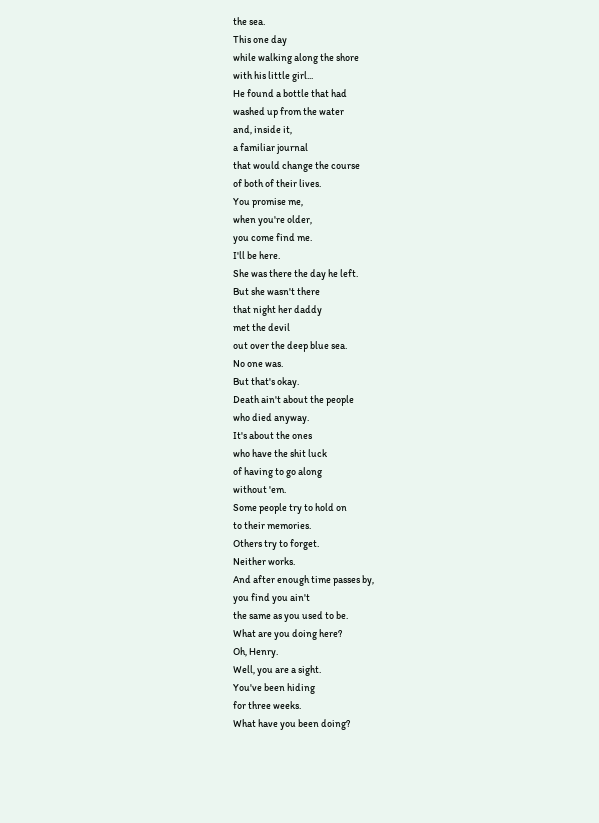the sea.
This one day
while walking along the shore
with his little girl...
He found a bottle that had
washed up from the water
and, inside it,
a familiar journal
that would change the course
of both of their lives.
You promise me,
when you're older,
you come find me.
I'll be here.
She was there the day he left.
But she wasn't there
that night her daddy
met the devil
out over the deep blue sea.
No one was.
But that's okay.
Death ain't about the people
who died anyway.
It's about the ones
who have the shit luck
of having to go along
without 'em.
Some people try to hold on
to their memories.
Others try to forget.
Neither works.
And after enough time passes by,
you find you ain't
the same as you used to be.
What are you doing here?
Oh, Henry.
Well, you are a sight.
You've been hiding
for three weeks.
What have you been doing?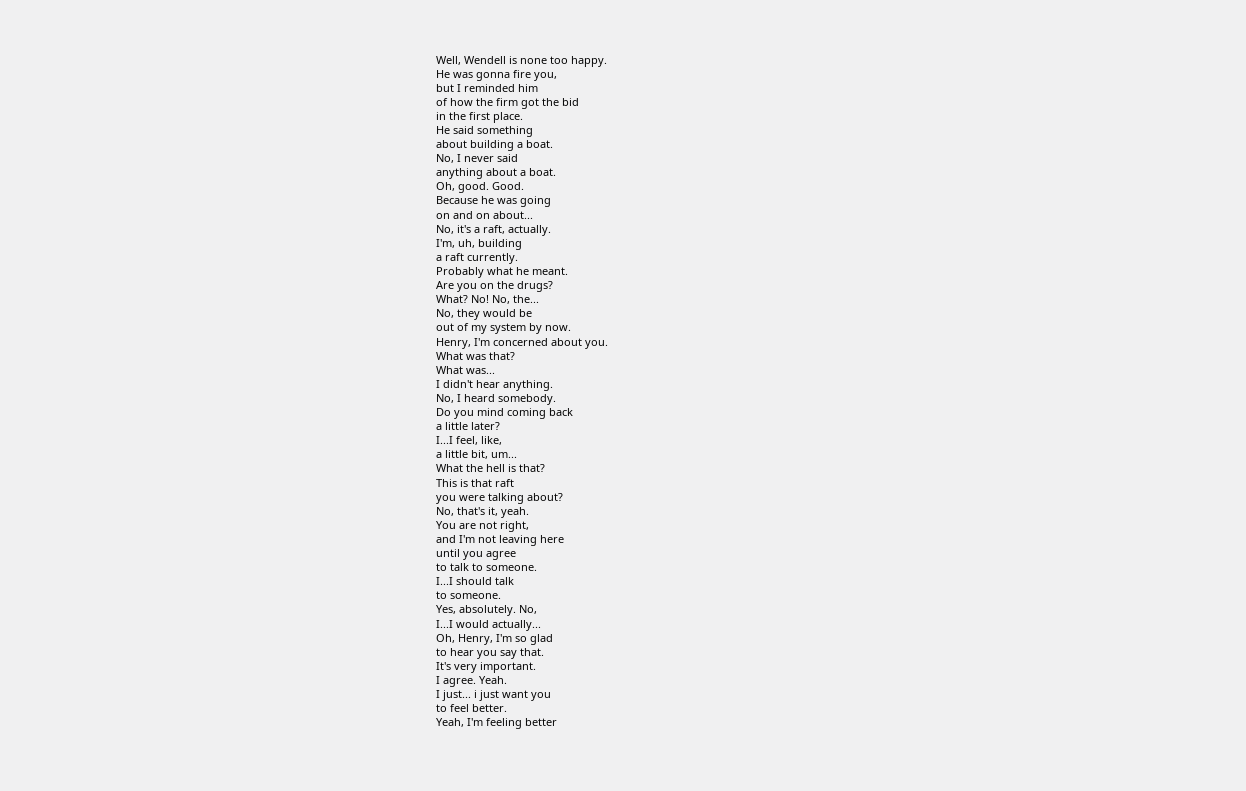Well, Wendell is none too happy.
He was gonna fire you,
but I reminded him
of how the firm got the bid
in the first place.
He said something
about building a boat.
No, I never said
anything about a boat.
Oh, good. Good.
Because he was going
on and on about...
No, it's a raft, actually.
I'm, uh, building
a raft currently.
Probably what he meant.
Are you on the drugs?
What? No! No, the...
No, they would be
out of my system by now.
Henry, I'm concerned about you.
What was that?
What was...
I didn't hear anything.
No, I heard somebody.
Do you mind coming back
a little later?
I...I feel, like,
a little bit, um...
What the hell is that?
This is that raft
you were talking about?
No, that's it, yeah.
You are not right,
and I'm not leaving here
until you agree
to talk to someone.
I...I should talk
to someone.
Yes, absolutely. No,
I...I would actually...
Oh, Henry, I'm so glad
to hear you say that.
It's very important.
I agree. Yeah.
I just... i just want you
to feel better.
Yeah, I'm feeling better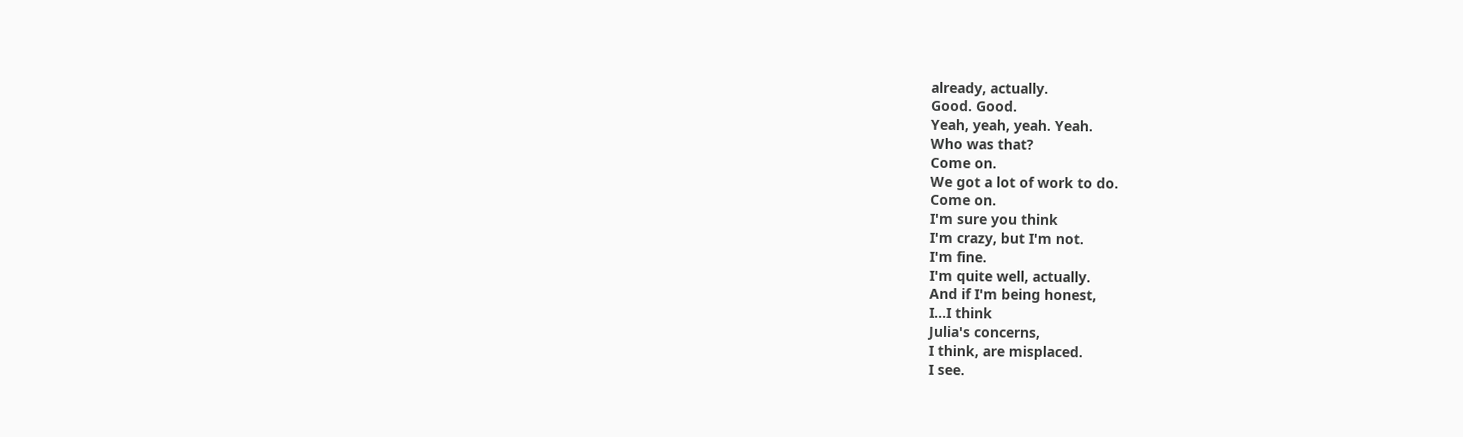already, actually.
Good. Good.
Yeah, yeah, yeah. Yeah.
Who was that?
Come on.
We got a lot of work to do.
Come on.
I'm sure you think
I'm crazy, but I'm not.
I'm fine.
I'm quite well, actually.
And if I'm being honest,
I...I think
Julia's concerns,
I think, are misplaced.
I see.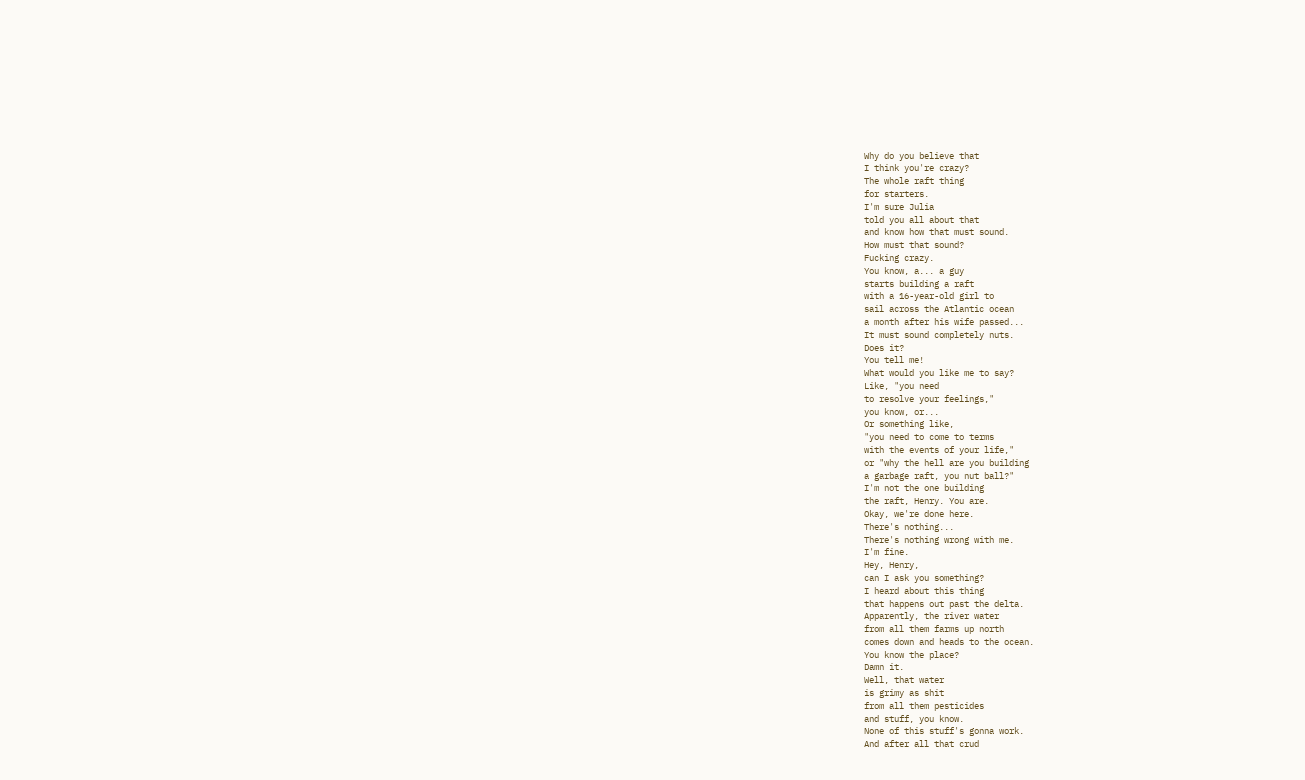Why do you believe that
I think you're crazy?
The whole raft thing
for starters.
I'm sure Julia
told you all about that
and know how that must sound.
How must that sound?
Fucking crazy.
You know, a... a guy
starts building a raft
with a 16-year-old girl to
sail across the Atlantic ocean
a month after his wife passed...
It must sound completely nuts.
Does it?
You tell me!
What would you like me to say?
Like, "you need
to resolve your feelings,"
you know, or...
Or something like,
"you need to come to terms
with the events of your life,"
or "why the hell are you building
a garbage raft, you nut ball?"
I'm not the one building
the raft, Henry. You are.
Okay, we're done here.
There's nothing...
There's nothing wrong with me.
I'm fine.
Hey, Henry,
can I ask you something?
I heard about this thing
that happens out past the delta.
Apparently, the river water
from all them farms up north
comes down and heads to the ocean.
You know the place?
Damn it.
Well, that water
is grimy as shit
from all them pesticides
and stuff, you know.
None of this stuff's gonna work.
And after all that crud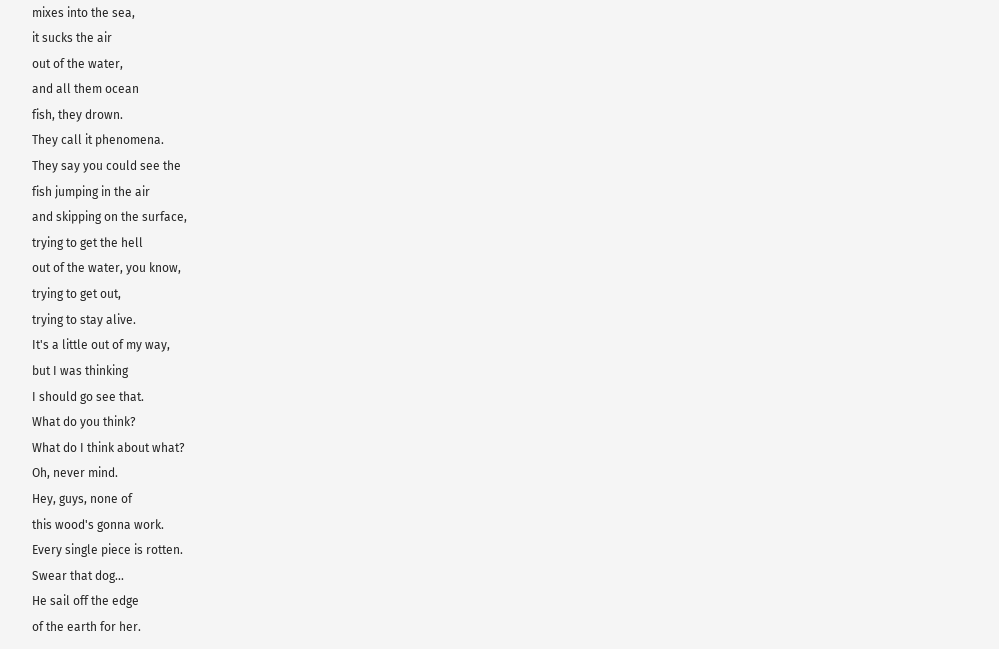mixes into the sea,
it sucks the air
out of the water,
and all them ocean
fish, they drown.
They call it phenomena.
They say you could see the
fish jumping in the air
and skipping on the surface,
trying to get the hell
out of the water, you know,
trying to get out,
trying to stay alive.
It's a little out of my way,
but I was thinking
I should go see that.
What do you think?
What do I think about what?
Oh, never mind.
Hey, guys, none of
this wood's gonna work.
Every single piece is rotten.
Swear that dog...
He sail off the edge
of the earth for her.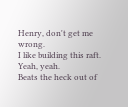Henry, don't get me wrong.
I like building this raft.
Yeah, yeah.
Beats the heck out of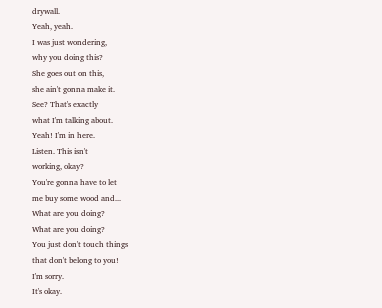drywall.
Yeah, yeah.
I was just wondering,
why you doing this?
She goes out on this,
she ain't gonna make it.
See? That's exactly
what I'm talking about.
Yeah! I'm in here.
Listen. This isn't
working, okay?
You're gonna have to let
me buy some wood and...
What are you doing?
What are you doing?
You just don't touch things
that don't belong to you!
I'm sorry.
It's okay.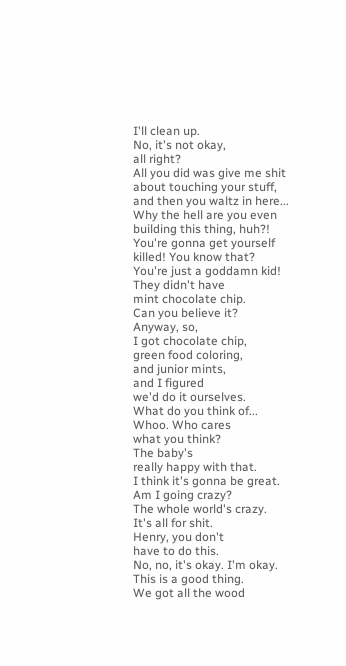I'll clean up.
No, it's not okay,
all right?
All you did was give me shit
about touching your stuff,
and then you waltz in here...
Why the hell are you even
building this thing, huh?!
You're gonna get yourself
killed! You know that?
You're just a goddamn kid!
They didn't have
mint chocolate chip.
Can you believe it?
Anyway, so,
I got chocolate chip,
green food coloring,
and junior mints,
and I figured
we'd do it ourselves.
What do you think of...
Whoo. Who cares
what you think?
The baby's
really happy with that.
I think it's gonna be great.
Am I going crazy?
The whole world's crazy.
It's all for shit.
Henry, you don't
have to do this.
No, no, it's okay. I'm okay.
This is a good thing.
We got all the wood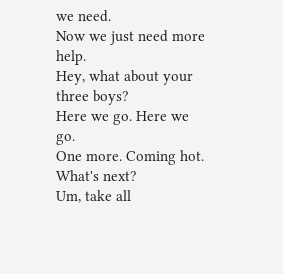we need.
Now we just need more help.
Hey, what about your three boys?
Here we go. Here we go.
One more. Coming hot.
What's next?
Um, take all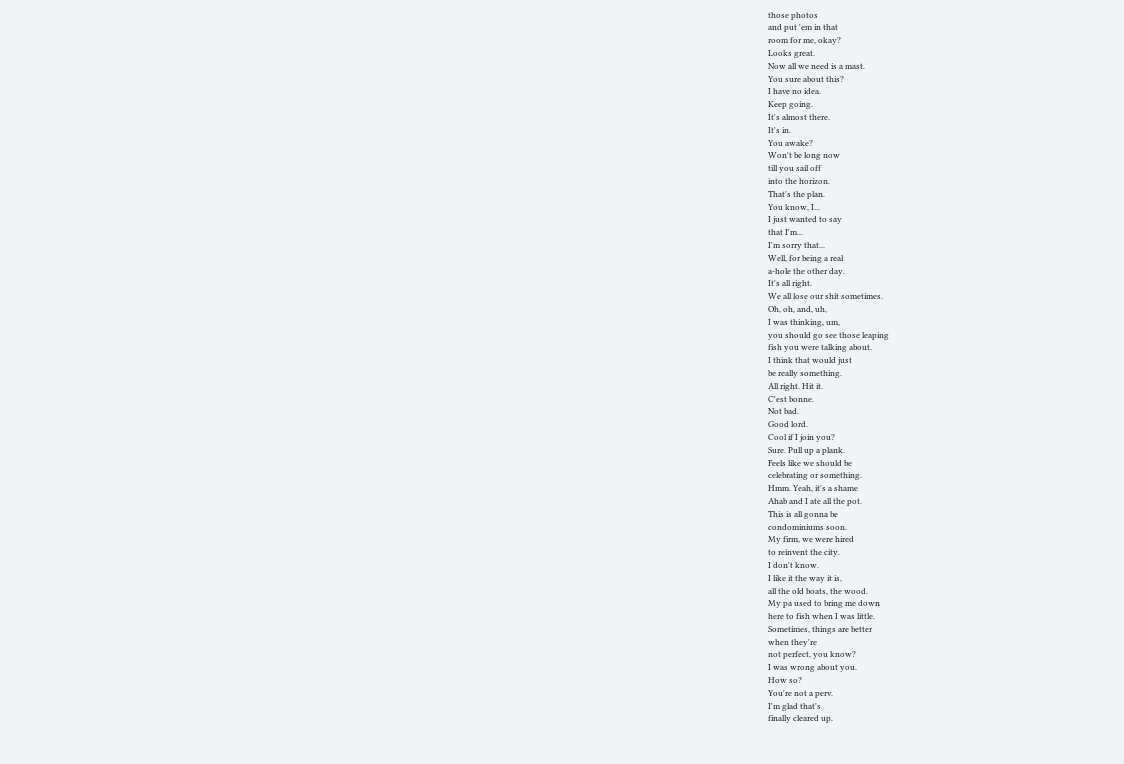those photos
and put 'em in that
room for me, okay?
Looks great.
Now all we need is a mast.
You sure about this?
I have no idea.
Keep going.
It's almost there.
It's in.
You awake?
Won't be long now
till you sail off
into the horizon.
That's the plan.
You know, I...
I just wanted to say
that I'm...
I'm sorry that...
Well, for being a real
a-hole the other day.
It's all right.
We all lose our shit sometimes.
Oh, oh, and, uh,
I was thinking, um,
you should go see those leaping
fish you were talking about.
I think that would just
be really something.
All right. Hit it.
C'est bonne.
Not bad.
Good lord.
Cool if I join you?
Sure. Pull up a plank.
Feels like we should be
celebrating or something.
Hmm. Yeah, it's a shame
Ahab and I ate all the pot.
This is all gonna be
condominiums soon.
My firm, we were hired
to reinvent the city.
I don't know.
I like it the way it is,
all the old boats, the wood.
My pa used to bring me down
here to fish when I was little.
Sometimes, things are better
when they're
not perfect, you know?
I was wrong about you.
How so?
You're not a perv.
I'm glad that's
finally cleared up.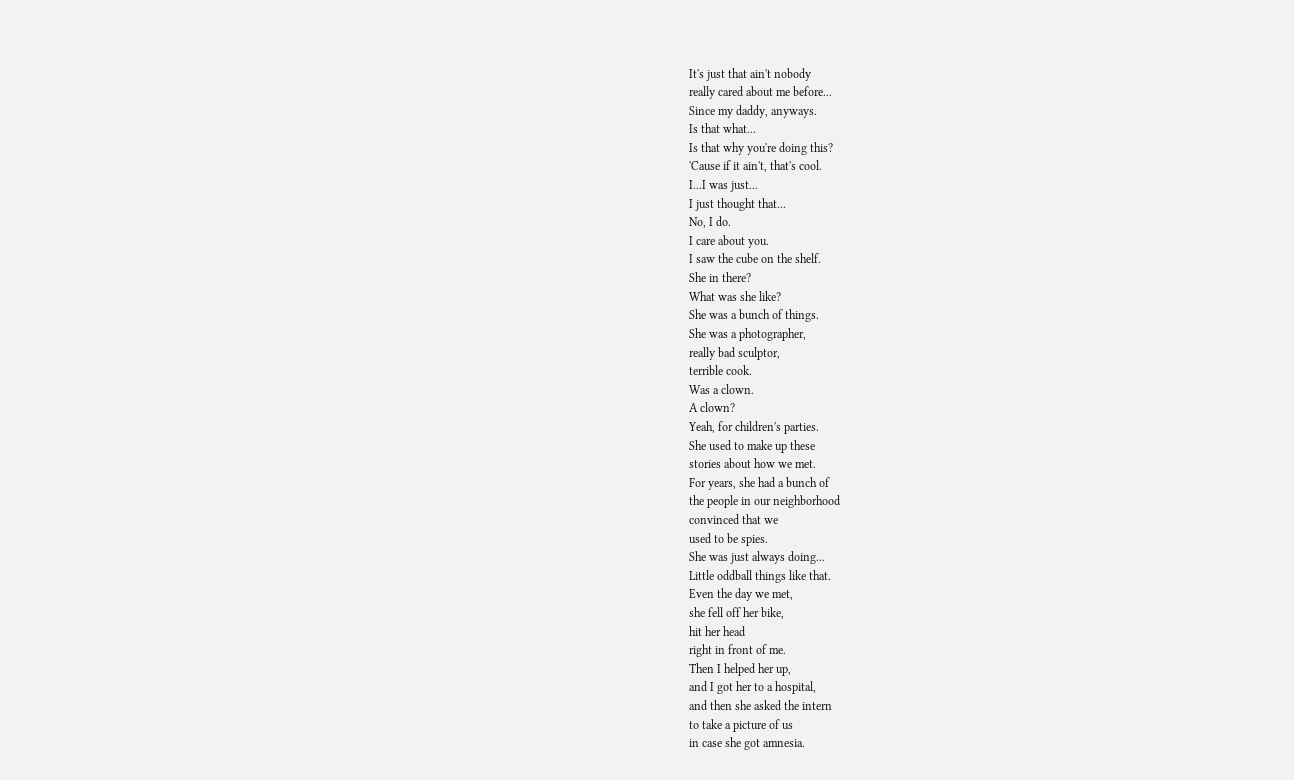It's just that ain't nobody
really cared about me before...
Since my daddy, anyways.
Is that what...
Is that why you're doing this?
'Cause if it ain't, that's cool.
I...I was just...
I just thought that...
No, I do.
I care about you.
I saw the cube on the shelf.
She in there?
What was she like?
She was a bunch of things.
She was a photographer,
really bad sculptor,
terrible cook.
Was a clown.
A clown?
Yeah, for children's parties.
She used to make up these
stories about how we met.
For years, she had a bunch of
the people in our neighborhood
convinced that we
used to be spies.
She was just always doing...
Little oddball things like that.
Even the day we met,
she fell off her bike,
hit her head
right in front of me.
Then I helped her up,
and I got her to a hospital,
and then she asked the intern
to take a picture of us
in case she got amnesia.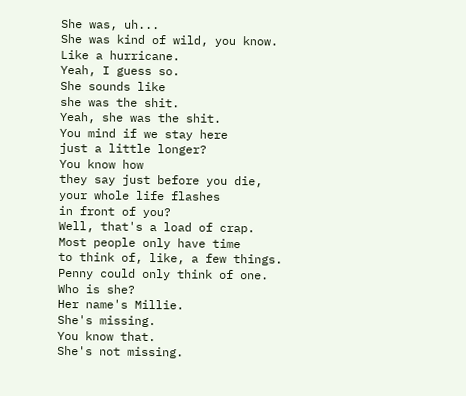She was, uh...
She was kind of wild, you know.
Like a hurricane.
Yeah, I guess so.
She sounds like
she was the shit.
Yeah, she was the shit.
You mind if we stay here
just a little longer?
You know how
they say just before you die,
your whole life flashes
in front of you?
Well, that's a load of crap.
Most people only have time
to think of, like, a few things.
Penny could only think of one.
Who is she?
Her name's Millie.
She's missing.
You know that.
She's not missing.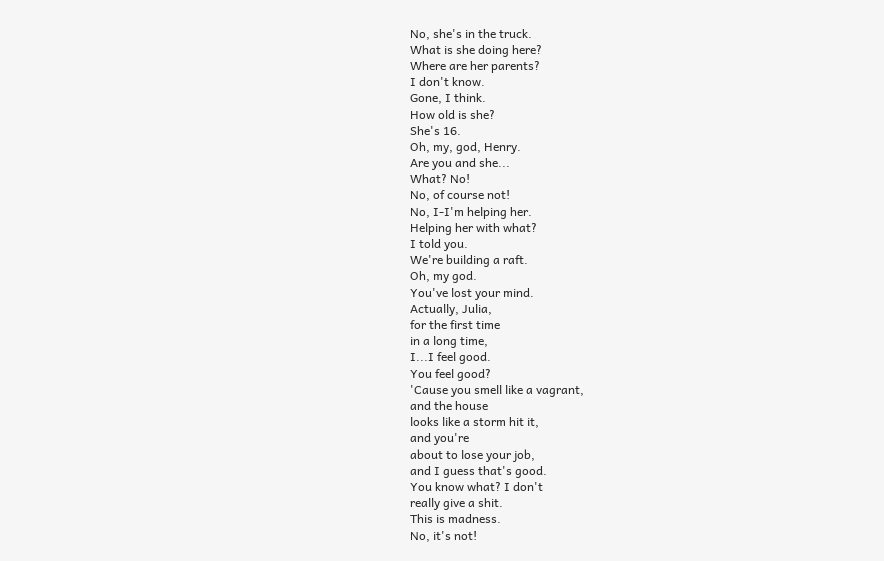No, she's in the truck.
What is she doing here?
Where are her parents?
I don't know.
Gone, I think.
How old is she?
She's 16.
Oh, my, god, Henry.
Are you and she...
What? No!
No, of course not!
No, I-I'm helping her.
Helping her with what?
I told you.
We're building a raft.
Oh, my god.
You've lost your mind.
Actually, Julia,
for the first time
in a long time,
I...I feel good.
You feel good?
'Cause you smell like a vagrant,
and the house
looks like a storm hit it,
and you're
about to lose your job,
and I guess that's good.
You know what? I don't
really give a shit.
This is madness.
No, it's not!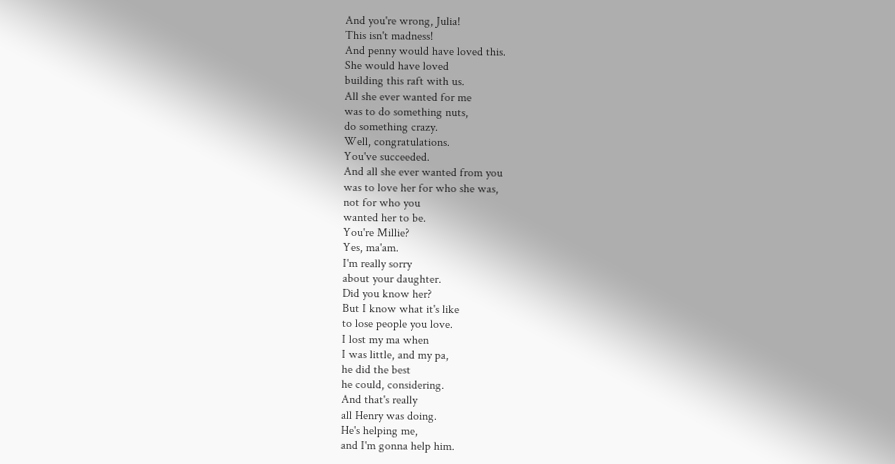And you're wrong, Julia!
This isn't madness!
And penny would have loved this.
She would have loved
building this raft with us.
All she ever wanted for me
was to do something nuts,
do something crazy.
Well, congratulations.
You've succeeded.
And all she ever wanted from you
was to love her for who she was,
not for who you
wanted her to be.
You're Millie?
Yes, ma'am.
I'm really sorry
about your daughter.
Did you know her?
But I know what it's like
to lose people you love.
I lost my ma when
I was little, and my pa,
he did the best
he could, considering.
And that's really
all Henry was doing.
He's helping me,
and I'm gonna help him.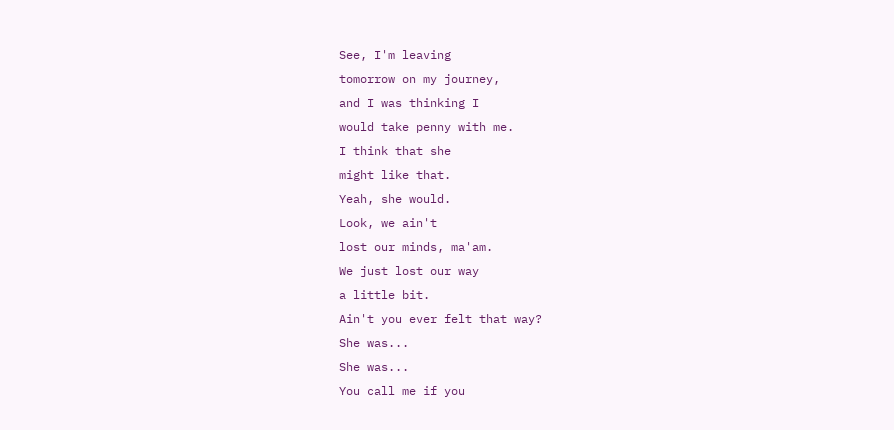See, I'm leaving
tomorrow on my journey,
and I was thinking I
would take penny with me.
I think that she
might like that.
Yeah, she would.
Look, we ain't
lost our minds, ma'am.
We just lost our way
a little bit.
Ain't you ever felt that way?
She was...
She was...
You call me if you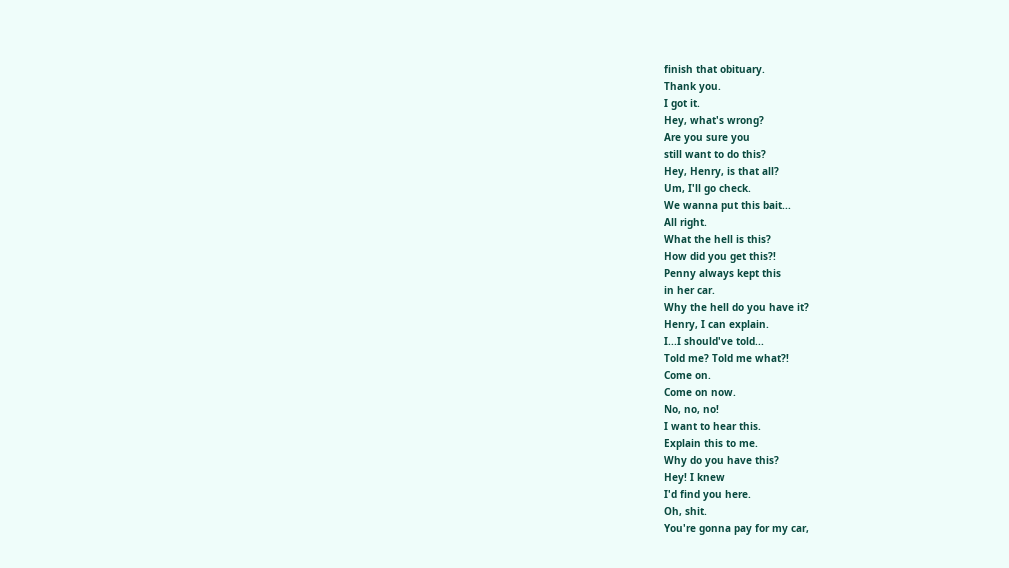finish that obituary.
Thank you.
I got it.
Hey, what's wrong?
Are you sure you
still want to do this?
Hey, Henry, is that all?
Um, I'll go check.
We wanna put this bait...
All right.
What the hell is this?
How did you get this?!
Penny always kept this
in her car.
Why the hell do you have it?
Henry, I can explain.
I...I should've told...
Told me? Told me what?!
Come on.
Come on now.
No, no, no!
I want to hear this.
Explain this to me.
Why do you have this?
Hey! I knew
I'd find you here.
Oh, shit.
You're gonna pay for my car,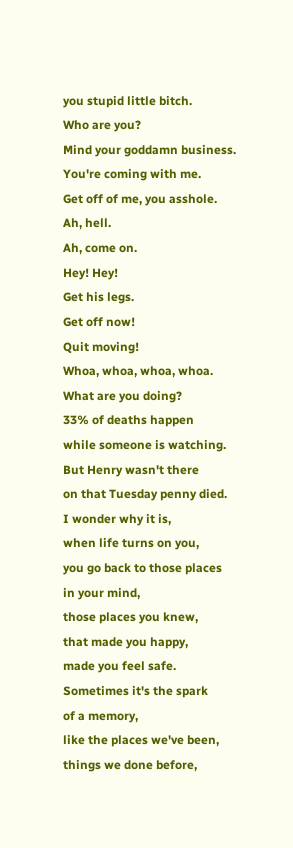you stupid little bitch.
Who are you?
Mind your goddamn business.
You're coming with me.
Get off of me, you asshole.
Ah, hell.
Ah, come on.
Hey! Hey!
Get his legs.
Get off now!
Quit moving!
Whoa, whoa, whoa, whoa.
What are you doing?
33% of deaths happen
while someone is watching.
But Henry wasn't there
on that Tuesday penny died.
I wonder why it is,
when life turns on you,
you go back to those places
in your mind,
those places you knew,
that made you happy,
made you feel safe.
Sometimes it's the spark
of a memory,
like the places we've been,
things we done before,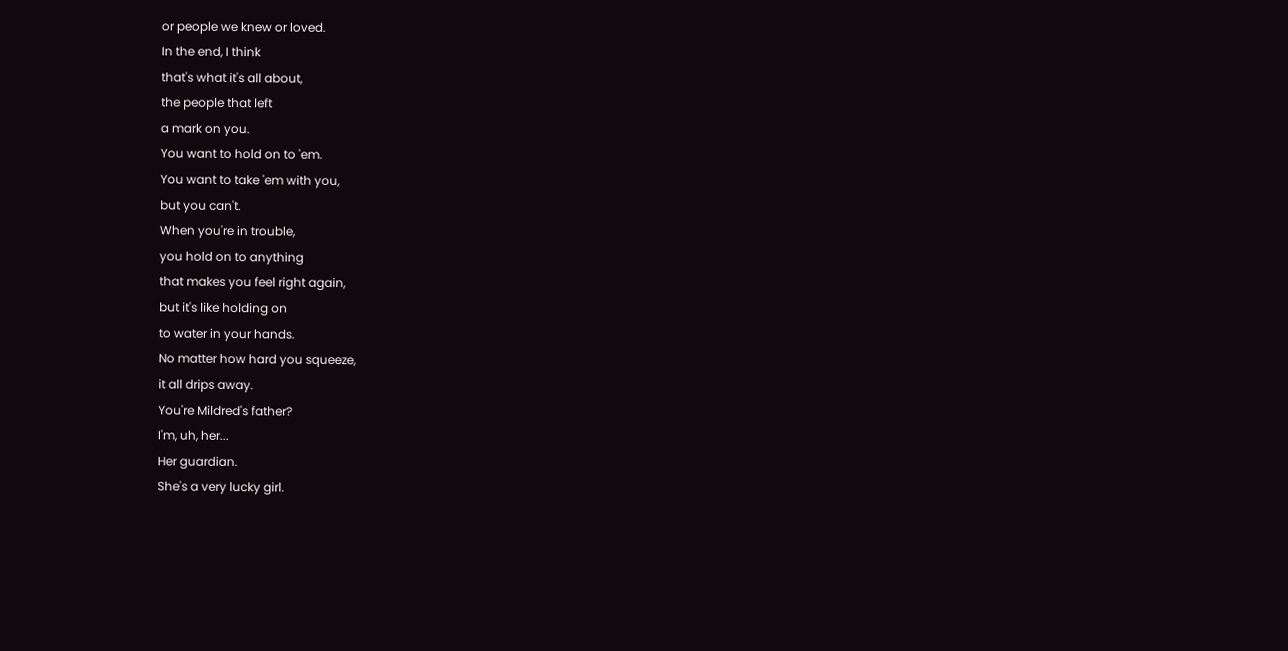or people we knew or loved.
In the end, I think
that's what it's all about,
the people that left
a mark on you.
You want to hold on to 'em.
You want to take 'em with you,
but you can't.
When you're in trouble,
you hold on to anything
that makes you feel right again,
but it's like holding on
to water in your hands.
No matter how hard you squeeze,
it all drips away.
You're Mildred's father?
I'm, uh, her...
Her guardian.
She's a very lucky girl.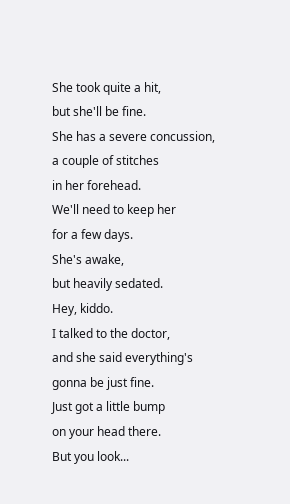She took quite a hit,
but she'll be fine.
She has a severe concussion,
a couple of stitches
in her forehead.
We'll need to keep her
for a few days.
She's awake,
but heavily sedated.
Hey, kiddo.
I talked to the doctor,
and she said everything's
gonna be just fine.
Just got a little bump
on your head there.
But you look...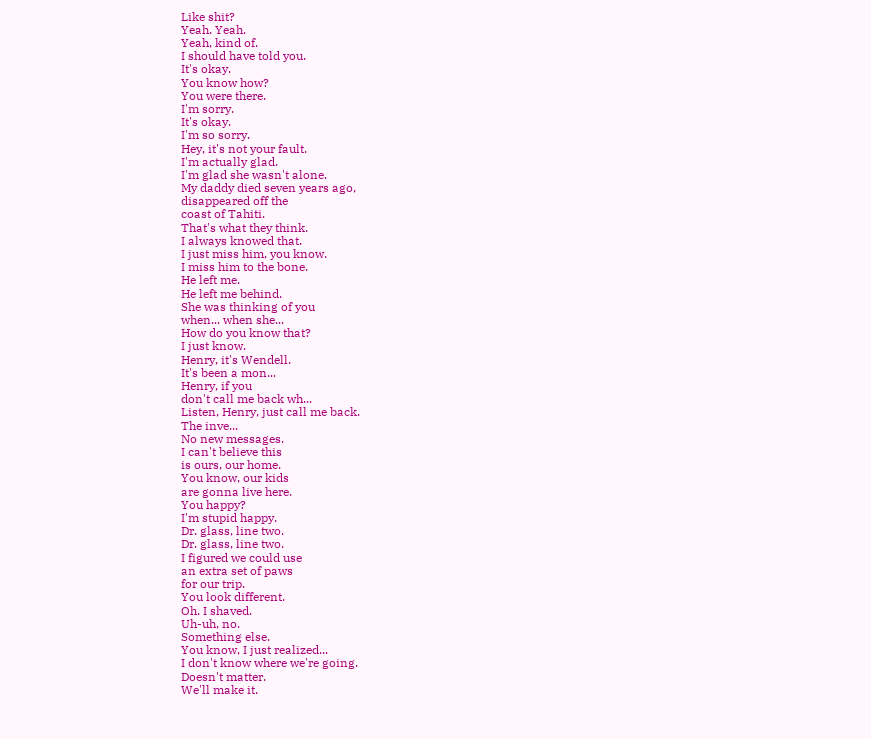Like shit?
Yeah. Yeah.
Yeah, kind of.
I should have told you.
It's okay.
You know how?
You were there.
I'm sorry.
It's okay.
I'm so sorry.
Hey, it's not your fault.
I'm actually glad.
I'm glad she wasn't alone.
My daddy died seven years ago,
disappeared off the
coast of Tahiti.
That's what they think.
I always knowed that.
I just miss him, you know.
I miss him to the bone.
He left me.
He left me behind.
She was thinking of you
when... when she...
How do you know that?
I just know.
Henry, it's Wendell.
It's been a mon...
Henry, if you
don't call me back wh...
Listen, Henry, just call me back.
The inve...
No new messages.
I can't believe this
is ours, our home.
You know, our kids
are gonna live here.
You happy?
I'm stupid happy.
Dr. glass, line two.
Dr. glass, line two.
I figured we could use
an extra set of paws
for our trip.
You look different.
Oh. I shaved.
Uh-uh, no.
Something else.
You know, I just realized...
I don't know where we're going.
Doesn't matter.
We'll make it.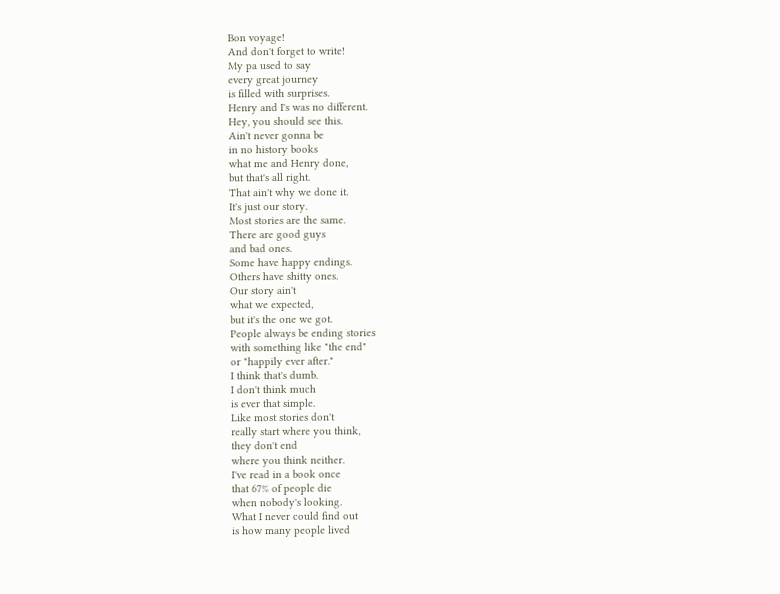Bon voyage!
And don't forget to write!
My pa used to say
every great journey
is filled with surprises.
Henry and I's was no different.
Hey, you should see this.
Ain't never gonna be
in no history books
what me and Henry done,
but that's all right.
That ain't why we done it.
It's just our story.
Most stories are the same.
There are good guys
and bad ones.
Some have happy endings.
Others have shitty ones.
Our story ain't
what we expected,
but it's the one we got.
People always be ending stories
with something like "the end"
or "happily ever after."
I think that's dumb.
I don't think much
is ever that simple.
Like most stories don't
really start where you think,
they don't end
where you think neither.
I've read in a book once
that 67% of people die
when nobody's looking.
What I never could find out
is how many people lived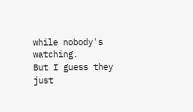while nobody's watching.
But I guess they
just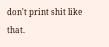don't print shit like that.